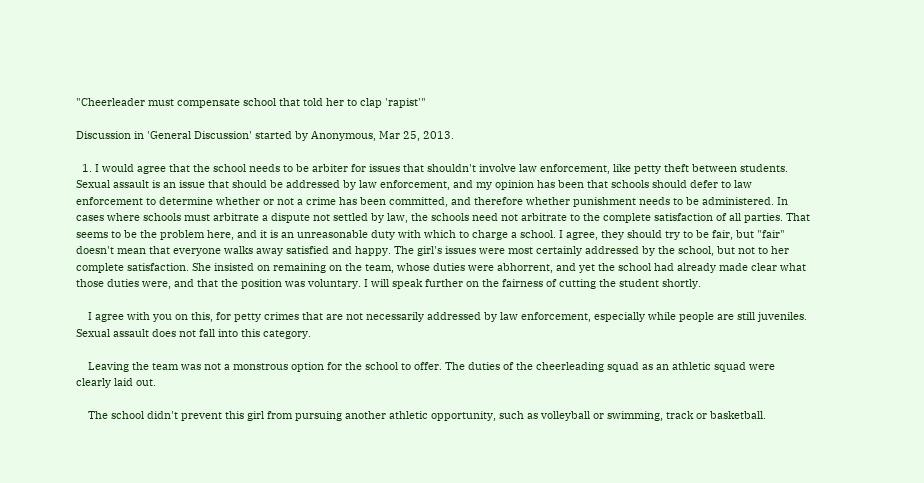"Cheerleader must compensate school that told her to clap 'rapist'"

Discussion in 'General Discussion' started by Anonymous, Mar 25, 2013.

  1. I would agree that the school needs to be arbiter for issues that shouldn't involve law enforcement, like petty theft between students. Sexual assault is an issue that should be addressed by law enforcement, and my opinion has been that schools should defer to law enforcement to determine whether or not a crime has been committed, and therefore whether punishment needs to be administered. In cases where schools must arbitrate a dispute not settled by law, the schools need not arbitrate to the complete satisfaction of all parties. That seems to be the problem here, and it is an unreasonable duty with which to charge a school. I agree, they should try to be fair, but "fair" doesn't mean that everyone walks away satisfied and happy. The girl's issues were most certainly addressed by the school, but not to her complete satisfaction. She insisted on remaining on the team, whose duties were abhorrent, and yet the school had already made clear what those duties were, and that the position was voluntary. I will speak further on the fairness of cutting the student shortly.

    I agree with you on this, for petty crimes that are not necessarily addressed by law enforcement, especially while people are still juveniles. Sexual assault does not fall into this category.

    Leaving the team was not a monstrous option for the school to offer. The duties of the cheerleading squad as an athletic squad were clearly laid out.

    The school didn't prevent this girl from pursuing another athletic opportunity, such as volleyball or swimming, track or basketball.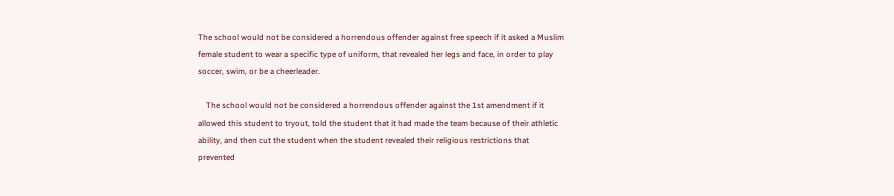The school would not be considered a horrendous offender against free speech if it asked a Muslim female student to wear a specific type of uniform, that revealed her legs and face, in order to play soccer, swim, or be a cheerleader.

    The school would not be considered a horrendous offender against the 1st amendment if it allowed this student to tryout, told the student that it had made the team because of their athletic ability, and then cut the student when the student revealed their religious restrictions that prevented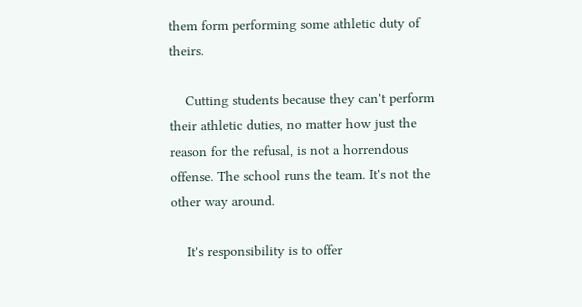them form performing some athletic duty of theirs.

    Cutting students because they can't perform their athletic duties, no matter how just the reason for the refusal, is not a horrendous offense. The school runs the team. It's not the other way around.

    It's responsibility is to offer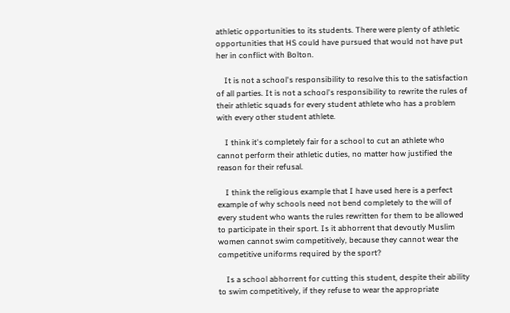athletic opportunities to its students. There were plenty of athletic opportunities that HS could have pursued that would not have put her in conflict with Bolton.

    It is not a school's responsibility to resolve this to the satisfaction of all parties. It is not a school's responsibility to rewrite the rules of their athletic squads for every student athlete who has a problem with every other student athlete.

    I think it's completely fair for a school to cut an athlete who cannot perform their athletic duties, no matter how justified the reason for their refusal.

    I think the religious example that I have used here is a perfect example of why schools need not bend completely to the will of every student who wants the rules rewritten for them to be allowed to participate in their sport. Is it abhorrent that devoutly Muslim women cannot swim competitively, because they cannot wear the competitive uniforms required by the sport?

    Is a school abhorrent for cutting this student, despite their ability to swim competitively, if they refuse to wear the appropriate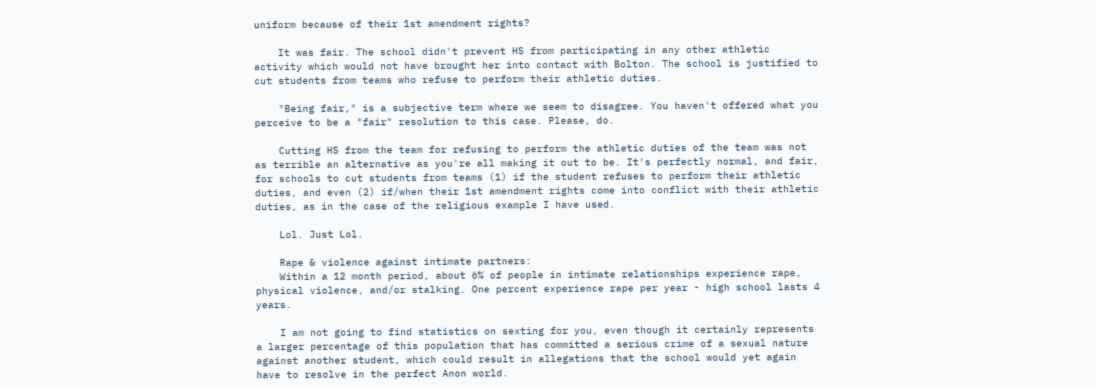uniform because of their 1st amendment rights?

    It was fair. The school didn't prevent HS from participating in any other athletic activity which would not have brought her into contact with Bolton. The school is justified to cut students from teams who refuse to perform their athletic duties.

    "Being fair," is a subjective term where we seem to disagree. You haven't offered what you perceive to be a "fair" resolution to this case. Please, do.

    Cutting HS from the team for refusing to perform the athletic duties of the team was not as terrible an alternative as you're all making it out to be. It's perfectly normal, and fair, for schools to cut students from teams (1) if the student refuses to perform their athletic duties, and even (2) if/when their 1st amendment rights come into conflict with their athletic duties, as in the case of the religious example I have used.

    Lol. Just Lol.

    Rape & violence against intimate partners:
    Within a 12 month period, about 6% of people in intimate relationships experience rape, physical violence, and/or stalking. One percent experience rape per year - high school lasts 4 years.

    I am not going to find statistics on sexting for you, even though it certainly represents a larger percentage of this population that has committed a serious crime of a sexual nature against another student, which could result in allegations that the school would yet again have to resolve in the perfect Anon world.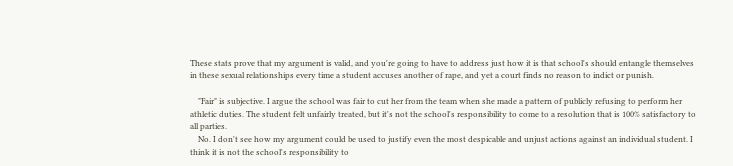These stats prove that my argument is valid, and you're going to have to address just how it is that school's should entangle themselves in these sexual relationships every time a student accuses another of rape, and yet a court finds no reason to indict or punish.

    "Fair" is subjective. I argue the school was fair to cut her from the team when she made a pattern of publicly refusing to perform her athletic duties. The student felt unfairly treated, but it's not the school's responsibility to come to a resolution that is 100% satisfactory to all parties.
    No. I don't see how my argument could be used to justify even the most despicable and unjust actions against an individual student. I think it is not the school's responsibility to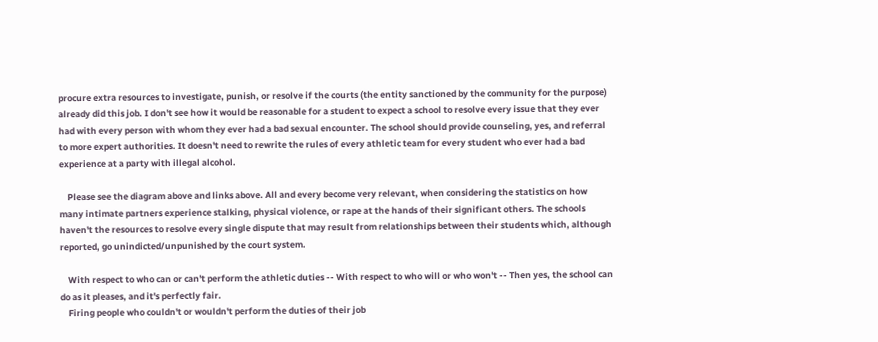procure extra resources to investigate, punish, or resolve if the courts (the entity sanctioned by the community for the purpose) already did this job. I don't see how it would be reasonable for a student to expect a school to resolve every issue that they ever had with every person with whom they ever had a bad sexual encounter. The school should provide counseling, yes, and referral to more expert authorities. It doesn't need to rewrite the rules of every athletic team for every student who ever had a bad experience at a party with illegal alcohol.

    Please see the diagram above and links above. All and every become very relevant, when considering the statistics on how many intimate partners experience stalking, physical violence, or rape at the hands of their significant others. The schools haven't the resources to resolve every single dispute that may result from relationships between their students which, although reported, go unindicted/unpunished by the court system.

    With respect to who can or can't perform the athletic duties -- With respect to who will or who won't -- Then yes, the school can do as it pleases, and it's perfectly fair.
    Firing people who couldn't or wouldn't perform the duties of their job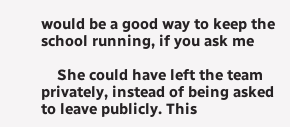would be a good way to keep the school running, if you ask me

    She could have left the team privately, instead of being asked to leave publicly. This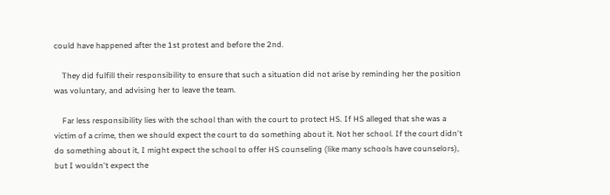could have happened after the 1st protest and before the 2nd.

    They did fulfill their responsibility to ensure that such a situation did not arise by reminding her the position was voluntary, and advising her to leave the team.

    Far less responsibility lies with the school than with the court to protect HS. If HS alleged that she was a victim of a crime, then we should expect the court to do something about it. Not her school. If the court didn't do something about it, I might expect the school to offer HS counseling (like many schools have counselors), but I wouldn't expect the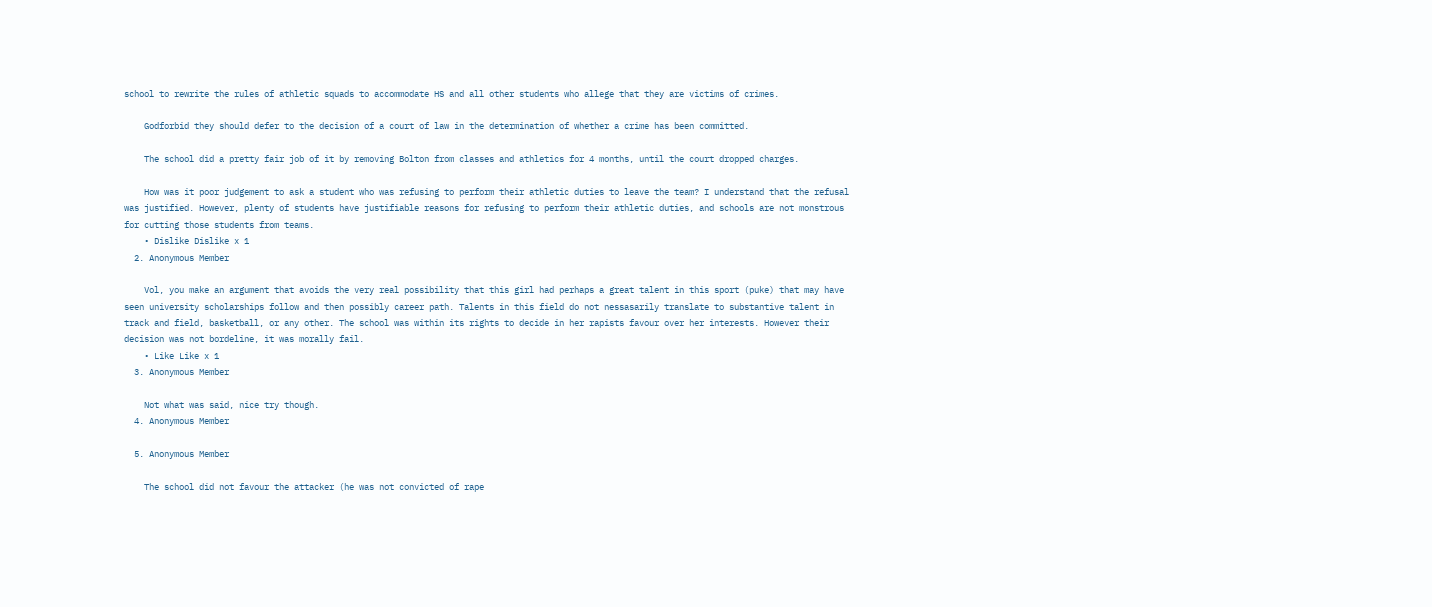school to rewrite the rules of athletic squads to accommodate HS and all other students who allege that they are victims of crimes.

    Godforbid they should defer to the decision of a court of law in the determination of whether a crime has been committed.

    The school did a pretty fair job of it by removing Bolton from classes and athletics for 4 months, until the court dropped charges.

    How was it poor judgement to ask a student who was refusing to perform their athletic duties to leave the team? I understand that the refusal was justified. However, plenty of students have justifiable reasons for refusing to perform their athletic duties, and schools are not monstrous for cutting those students from teams.
    • Dislike Dislike x 1
  2. Anonymous Member

    Vol, you make an argument that avoids the very real possibility that this girl had perhaps a great talent in this sport (puke) that may have seen university scholarships follow and then possibly career path. Talents in this field do not nessasarily translate to substantive talent in track and field, basketball, or any other. The school was within its rights to decide in her rapists favour over her interests. However their decision was not bordeline, it was morally fail.
    • Like Like x 1
  3. Anonymous Member

    Not what was said, nice try though.
  4. Anonymous Member

  5. Anonymous Member

    The school did not favour the attacker (he was not convicted of rape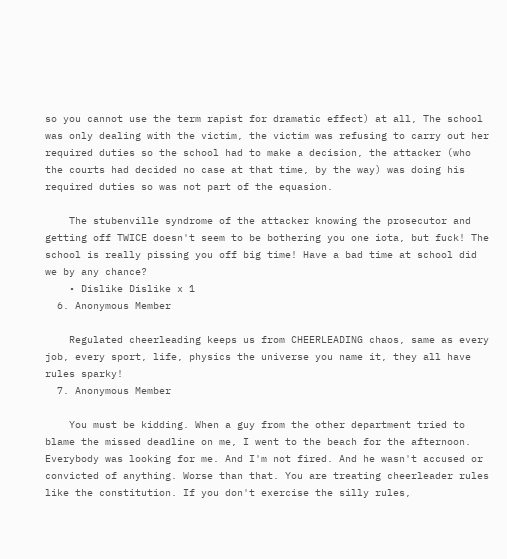so you cannot use the term rapist for dramatic effect) at all, The school was only dealing with the victim, the victim was refusing to carry out her required duties so the school had to make a decision, the attacker (who the courts had decided no case at that time, by the way) was doing his required duties so was not part of the equasion.

    The stubenville syndrome of the attacker knowing the prosecutor and getting off TWICE doesn't seem to be bothering you one iota, but fuck! The school is really pissing you off big time! Have a bad time at school did we by any chance?
    • Dislike Dislike x 1
  6. Anonymous Member

    Regulated cheerleading keeps us from CHEERLEADING chaos, same as every job, every sport, life, physics the universe you name it, they all have rules sparky!
  7. Anonymous Member

    You must be kidding. When a guy from the other department tried to blame the missed deadline on me, I went to the beach for the afternoon. Everybody was looking for me. And I'm not fired. And he wasn't accused or convicted of anything. Worse than that. You are treating cheerleader rules like the constitution. If you don't exercise the silly rules,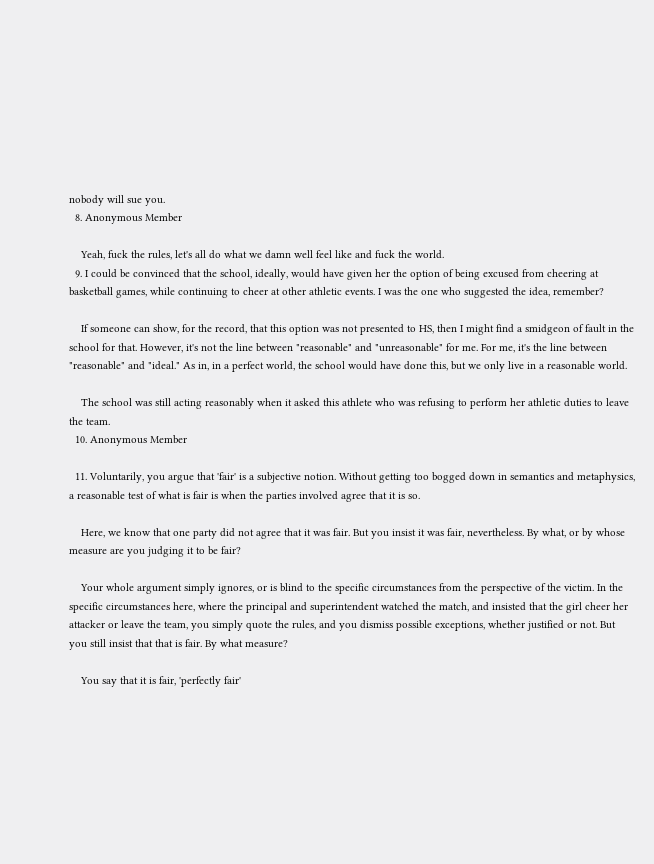nobody will sue you.
  8. Anonymous Member

    Yeah, fuck the rules, let's all do what we damn well feel like and fuck the world.
  9. I could be convinced that the school, ideally, would have given her the option of being excused from cheering at basketball games, while continuing to cheer at other athletic events. I was the one who suggested the idea, remember?

    If someone can show, for the record, that this option was not presented to HS, then I might find a smidgeon of fault in the school for that. However, it's not the line between "reasonable" and "unreasonable" for me. For me, it's the line between "reasonable" and "ideal." As in, in a perfect world, the school would have done this, but we only live in a reasonable world.

    The school was still acting reasonably when it asked this athlete who was refusing to perform her athletic duties to leave the team.
  10. Anonymous Member

  11. Voluntarily, you argue that 'fair' is a subjective notion. Without getting too bogged down in semantics and metaphysics, a reasonable test of what is fair is when the parties involved agree that it is so.

    Here, we know that one party did not agree that it was fair. But you insist it was fair, nevertheless. By what, or by whose measure are you judging it to be fair?

    Your whole argument simply ignores, or is blind to the specific circumstances from the perspective of the victim. In the specific circumstances here, where the principal and superintendent watched the match, and insisted that the girl cheer her attacker or leave the team, you simply quote the rules, and you dismiss possible exceptions, whether justified or not. But you still insist that that is fair. By what measure?

    You say that it is fair, 'perfectly fair'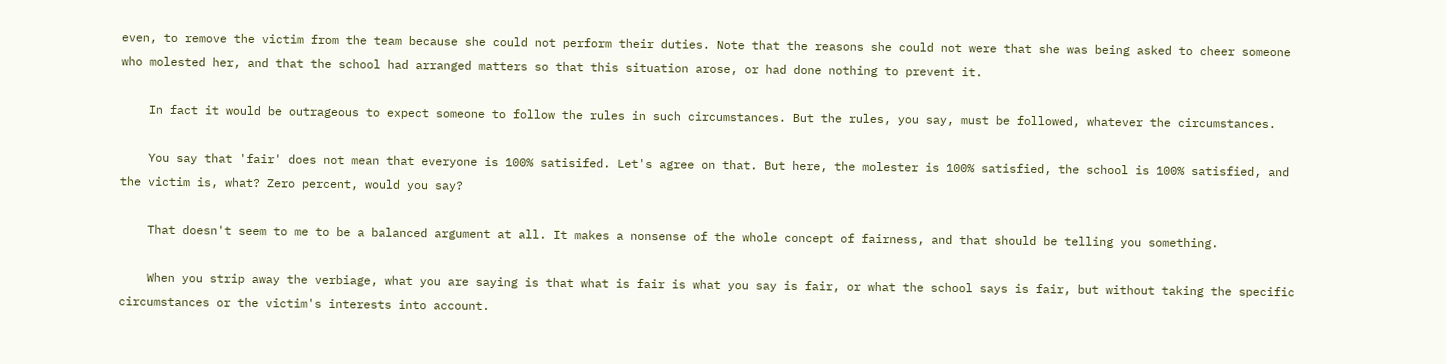even, to remove the victim from the team because she could not perform their duties. Note that the reasons she could not were that she was being asked to cheer someone who molested her, and that the school had arranged matters so that this situation arose, or had done nothing to prevent it.

    In fact it would be outrageous to expect someone to follow the rules in such circumstances. But the rules, you say, must be followed, whatever the circumstances.

    You say that 'fair' does not mean that everyone is 100% satisifed. Let's agree on that. But here, the molester is 100% satisfied, the school is 100% satisfied, and the victim is, what? Zero percent, would you say?

    That doesn't seem to me to be a balanced argument at all. It makes a nonsense of the whole concept of fairness, and that should be telling you something.

    When you strip away the verbiage, what you are saying is that what is fair is what you say is fair, or what the school says is fair, but without taking the specific circumstances or the victim's interests into account.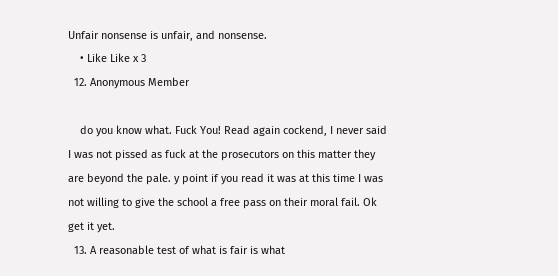Unfair nonsense is unfair, and nonsense.
    • Like Like x 3
  12. Anonymous Member

    do you know what. Fuck You! Read again cockend, I never said I was not pissed as fuck at the prosecutors on this matter they are beyond the pale. y point if you read it was at this time I was not willing to give the school a free pass on their moral fail. Ok get it yet.
  13. A reasonable test of what is fair is what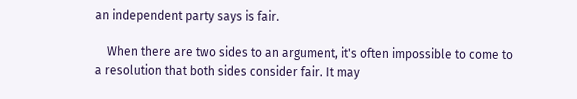an independent party says is fair.

    When there are two sides to an argument, it's often impossible to come to a resolution that both sides consider fair. It may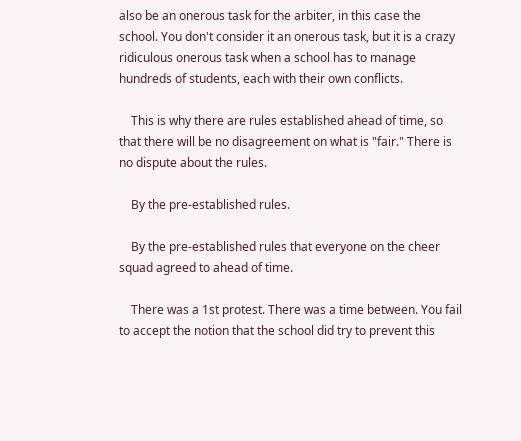also be an onerous task for the arbiter, in this case the school. You don't consider it an onerous task, but it is a crazy ridiculous onerous task when a school has to manage hundreds of students, each with their own conflicts.

    This is why there are rules established ahead of time, so that there will be no disagreement on what is "fair." There is no dispute about the rules.

    By the pre-established rules.

    By the pre-established rules that everyone on the cheer squad agreed to ahead of time.

    There was a 1st protest. There was a time between. You fail to accept the notion that the school did try to prevent this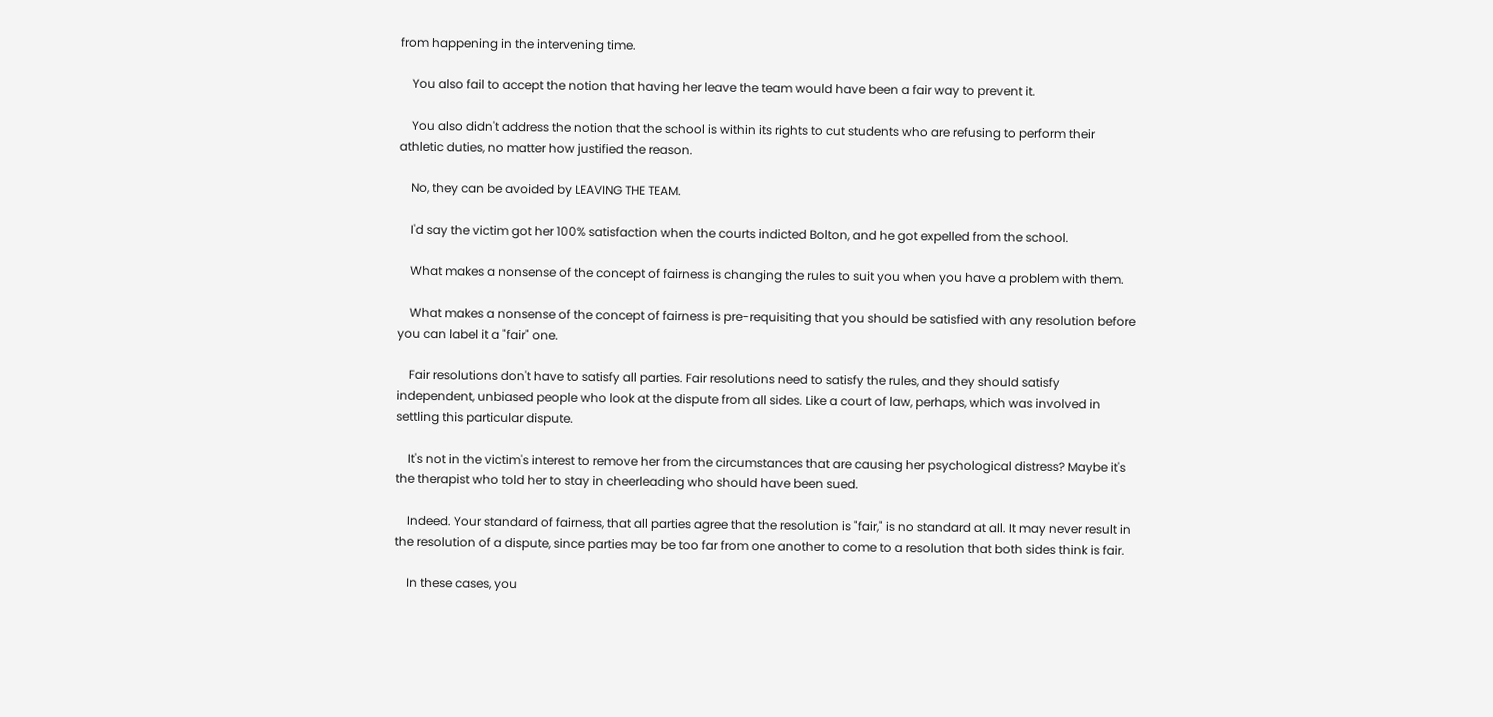from happening in the intervening time.

    You also fail to accept the notion that having her leave the team would have been a fair way to prevent it.

    You also didn't address the notion that the school is within its rights to cut students who are refusing to perform their athletic duties, no matter how justified the reason.

    No, they can be avoided by LEAVING THE TEAM.

    I'd say the victim got her 100% satisfaction when the courts indicted Bolton, and he got expelled from the school.

    What makes a nonsense of the concept of fairness is changing the rules to suit you when you have a problem with them.

    What makes a nonsense of the concept of fairness is pre-requisiting that you should be satisfied with any resolution before you can label it a "fair" one.

    Fair resolutions don't have to satisfy all parties. Fair resolutions need to satisfy the rules, and they should satisfy independent, unbiased people who look at the dispute from all sides. Like a court of law, perhaps, which was involved in settling this particular dispute.

    It's not in the victim's interest to remove her from the circumstances that are causing her psychological distress? Maybe it's the therapist who told her to stay in cheerleading who should have been sued.

    Indeed. Your standard of fairness, that all parties agree that the resolution is "fair," is no standard at all. It may never result in the resolution of a dispute, since parties may be too far from one another to come to a resolution that both sides think is fair.

    In these cases, you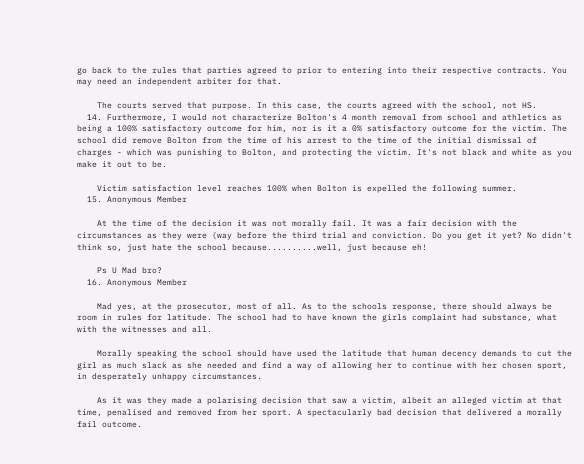go back to the rules that parties agreed to prior to entering into their respective contracts. You may need an independent arbiter for that.

    The courts served that purpose. In this case, the courts agreed with the school, not HS.
  14. Furthermore, I would not characterize Bolton's 4 month removal from school and athletics as being a 100% satisfactory outcome for him, nor is it a 0% satisfactory outcome for the victim. The school did remove Bolton from the time of his arrest to the time of the initial dismissal of charges - which was punishing to Bolton, and protecting the victim. It's not black and white as you make it out to be.

    Victim satisfaction level reaches 100% when Bolton is expelled the following summer.
  15. Anonymous Member

    At the time of the decision it was not morally fail. It was a fair decision with the circumstances as they were (way before the third trial and conviction. Do you get it yet? No didn't think so, just hate the school because..........well, just because eh!

    Ps U Mad bro?
  16. Anonymous Member

    Mad yes, at the prosecutor, most of all. As to the schools response, there should always be room in rules for latitude. The school had to have known the girls complaint had substance, what with the witnesses and all.

    Morally speaking the school should have used the latitude that human decency demands to cut the girl as much slack as she needed and find a way of allowing her to continue with her chosen sport, in desperately unhappy circumstances.

    As it was they made a polarising decision that saw a victim, albeit an alleged victim at that time, penalised and removed from her sport. A spectacularly bad decision that delivered a morally fail outcome.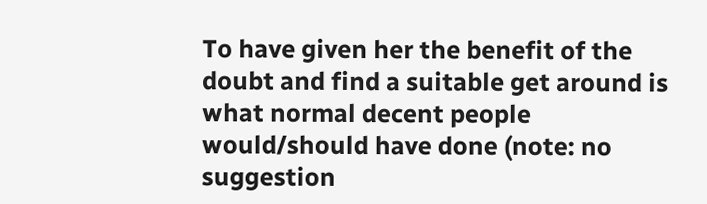To have given her the benefit of the doubt and find a suitable get around is what normal decent people would/should have done (note: no suggestion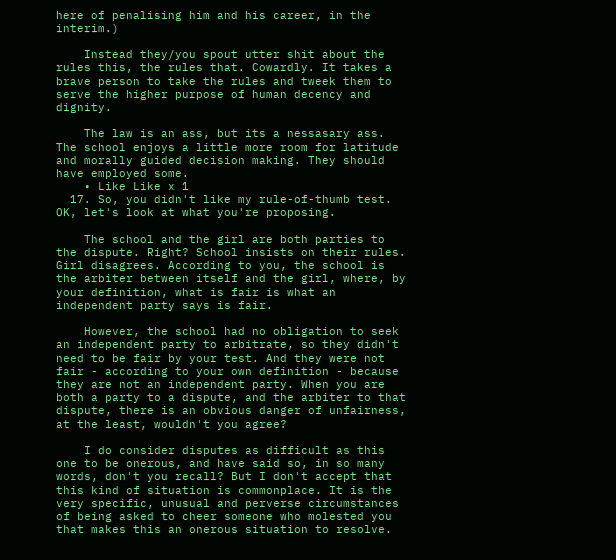here of penalising him and his career, in the interim.)

    Instead they/you spout utter shit about the rules this, the rules that. Cowardly. It takes a brave person to take the rules and tweek them to serve the higher purpose of human decency and dignity.

    The law is an ass, but its a nessasary ass. The school enjoys a little more room for latitude and morally guided decision making. They should have employed some.
    • Like Like x 1
  17. So, you didn't like my rule-of-thumb test. OK, let's look at what you're proposing.

    The school and the girl are both parties to the dispute. Right? School insists on their rules. Girl disagrees. According to you, the school is the arbiter between itself and the girl, where, by your definition, what is fair is what an independent party says is fair.

    However, the school had no obligation to seek an independent party to arbitrate, so they didn't need to be fair by your test. And they were not fair - according to your own definition - because they are not an independent party. When you are both a party to a dispute, and the arbiter to that dispute, there is an obvious danger of unfairness, at the least, wouldn't you agree?

    I do consider disputes as difficult as this one to be onerous, and have said so, in so many words, don't you recall? But I don't accept that this kind of situation is commonplace. It is the very specific, unusual and perverse circumstances of being asked to cheer someone who molested you that makes this an onerous situation to resolve.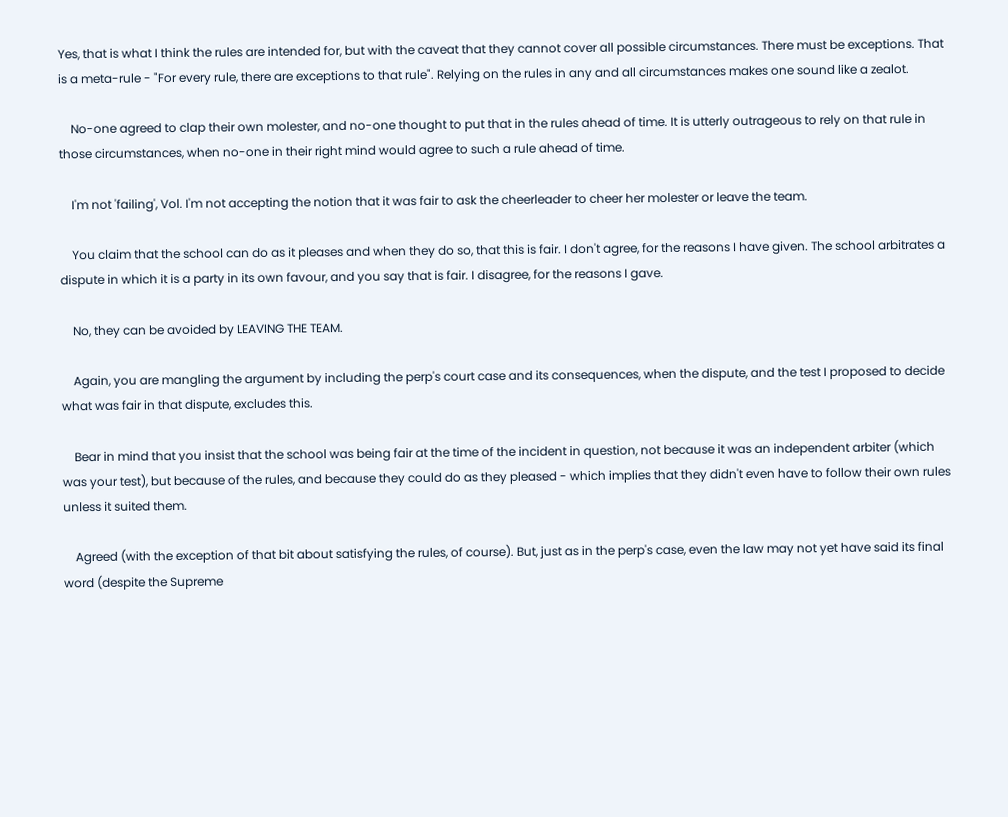Yes, that is what I think the rules are intended for, but with the caveat that they cannot cover all possible circumstances. There must be exceptions. That is a meta-rule - "For every rule, there are exceptions to that rule". Relying on the rules in any and all circumstances makes one sound like a zealot.

    No-one agreed to clap their own molester, and no-one thought to put that in the rules ahead of time. It is utterly outrageous to rely on that rule in those circumstances, when no-one in their right mind would agree to such a rule ahead of time.

    I'm not 'failing', Vol. I'm not accepting the notion that it was fair to ask the cheerleader to cheer her molester or leave the team.

    You claim that the school can do as it pleases and when they do so, that this is fair. I don't agree, for the reasons I have given. The school arbitrates a dispute in which it is a party in its own favour, and you say that is fair. I disagree, for the reasons I gave.

    No, they can be avoided by LEAVING THE TEAM.

    Again, you are mangling the argument by including the perp's court case and its consequences, when the dispute, and the test I proposed to decide what was fair in that dispute, excludes this.

    Bear in mind that you insist that the school was being fair at the time of the incident in question, not because it was an independent arbiter (which was your test), but because of the rules, and because they could do as they pleased - which implies that they didn't even have to follow their own rules unless it suited them.

    Agreed (with the exception of that bit about satisfying the rules, of course). But, just as in the perp's case, even the law may not yet have said its final word (despite the Supreme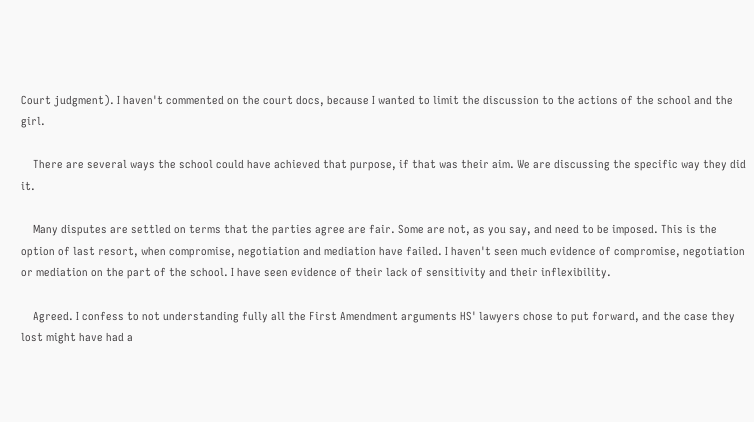Court judgment). I haven't commented on the court docs, because I wanted to limit the discussion to the actions of the school and the girl.

    There are several ways the school could have achieved that purpose, if that was their aim. We are discussing the specific way they did it.

    Many disputes are settled on terms that the parties agree are fair. Some are not, as you say, and need to be imposed. This is the option of last resort, when compromise, negotiation and mediation have failed. I haven't seen much evidence of compromise, negotiation or mediation on the part of the school. I have seen evidence of their lack of sensitivity and their inflexibility.

    Agreed. I confess to not understanding fully all the First Amendment arguments HS' lawyers chose to put forward, and the case they lost might have had a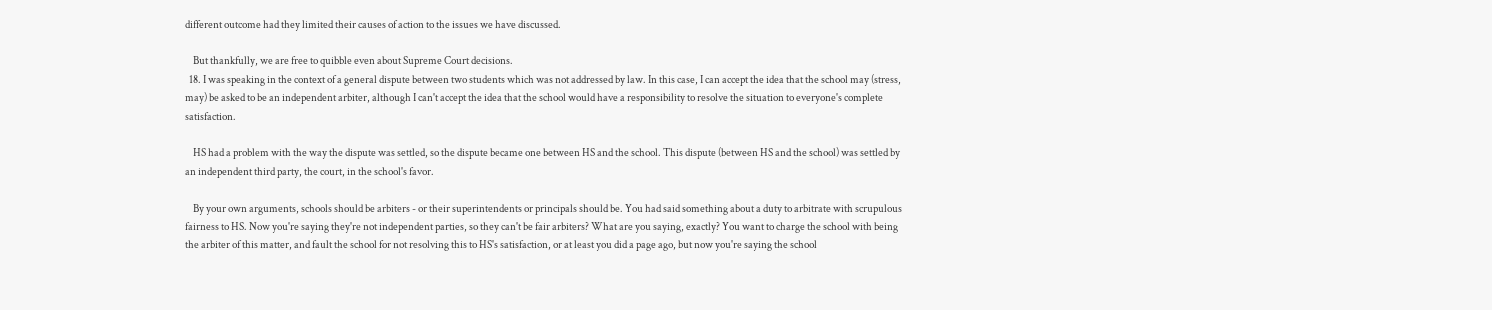different outcome had they limited their causes of action to the issues we have discussed.

    But thankfully, we are free to quibble even about Supreme Court decisions.
  18. I was speaking in the context of a general dispute between two students which was not addressed by law. In this case, I can accept the idea that the school may (stress, may) be asked to be an independent arbiter, although I can't accept the idea that the school would have a responsibility to resolve the situation to everyone's complete satisfaction.

    HS had a problem with the way the dispute was settled, so the dispute became one between HS and the school. This dispute (between HS and the school) was settled by an independent third party, the court, in the school's favor.

    By your own arguments, schools should be arbiters - or their superintendents or principals should be. You had said something about a duty to arbitrate with scrupulous fairness to HS. Now you're saying they're not independent parties, so they can't be fair arbiters? What are you saying, exactly? You want to charge the school with being the arbiter of this matter, and fault the school for not resolving this to HS's satisfaction, or at least you did a page ago, but now you're saying the school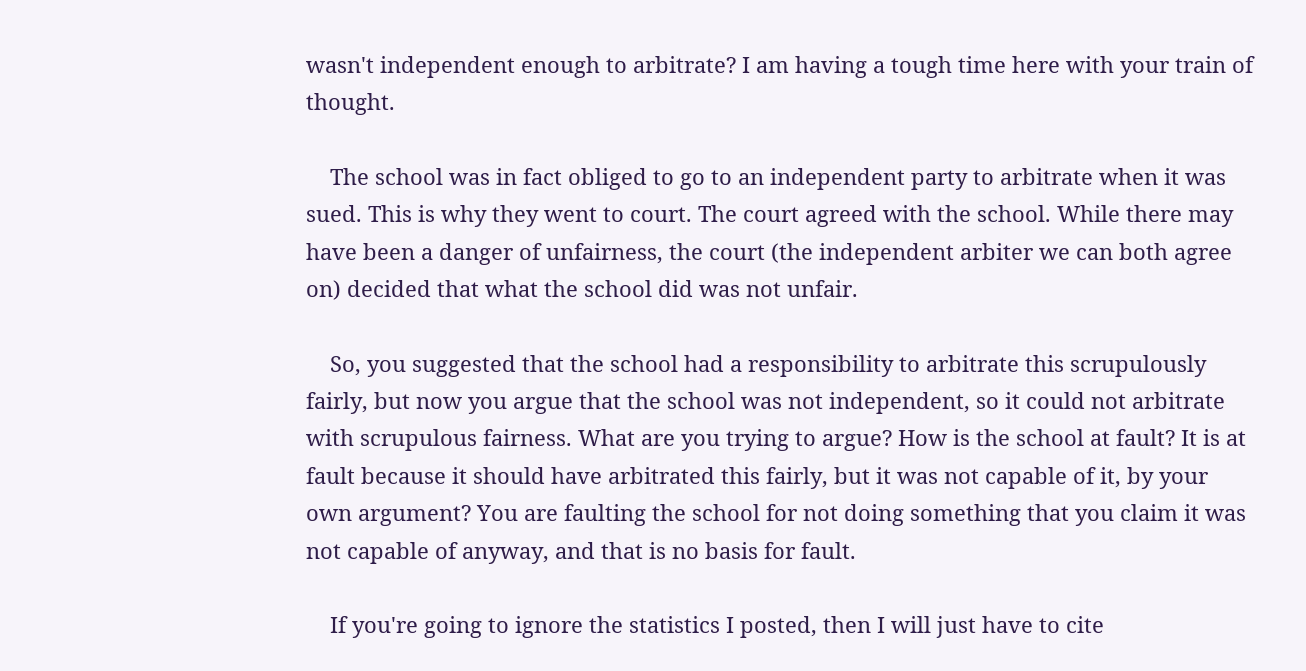wasn't independent enough to arbitrate? I am having a tough time here with your train of thought.

    The school was in fact obliged to go to an independent party to arbitrate when it was sued. This is why they went to court. The court agreed with the school. While there may have been a danger of unfairness, the court (the independent arbiter we can both agree on) decided that what the school did was not unfair.

    So, you suggested that the school had a responsibility to arbitrate this scrupulously fairly, but now you argue that the school was not independent, so it could not arbitrate with scrupulous fairness. What are you trying to argue? How is the school at fault? It is at fault because it should have arbitrated this fairly, but it was not capable of it, by your own argument? You are faulting the school for not doing something that you claim it was not capable of anyway, and that is no basis for fault.

    If you're going to ignore the statistics I posted, then I will just have to cite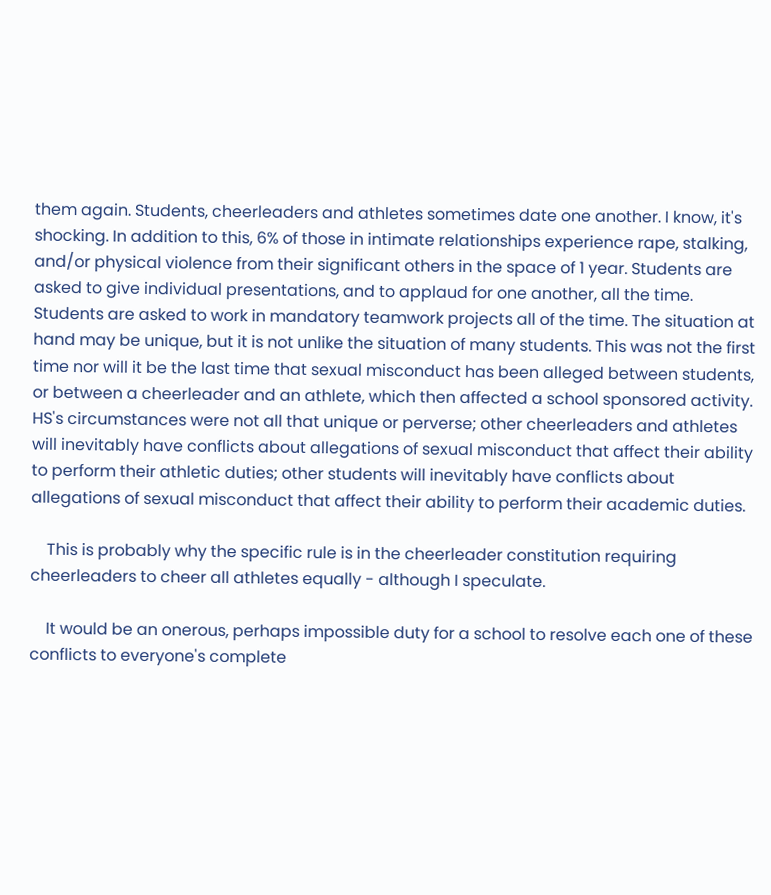them again. Students, cheerleaders and athletes sometimes date one another. I know, it's shocking. In addition to this, 6% of those in intimate relationships experience rape, stalking, and/or physical violence from their significant others in the space of 1 year. Students are asked to give individual presentations, and to applaud for one another, all the time. Students are asked to work in mandatory teamwork projects all of the time. The situation at hand may be unique, but it is not unlike the situation of many students. This was not the first time nor will it be the last time that sexual misconduct has been alleged between students, or between a cheerleader and an athlete, which then affected a school sponsored activity. HS's circumstances were not all that unique or perverse; other cheerleaders and athletes will inevitably have conflicts about allegations of sexual misconduct that affect their ability to perform their athletic duties; other students will inevitably have conflicts about allegations of sexual misconduct that affect their ability to perform their academic duties.

    This is probably why the specific rule is in the cheerleader constitution requiring cheerleaders to cheer all athletes equally - although I speculate.

    It would be an onerous, perhaps impossible duty for a school to resolve each one of these conflicts to everyone's complete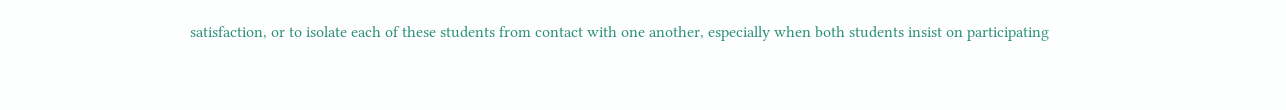satisfaction, or to isolate each of these students from contact with one another, especially when both students insist on participating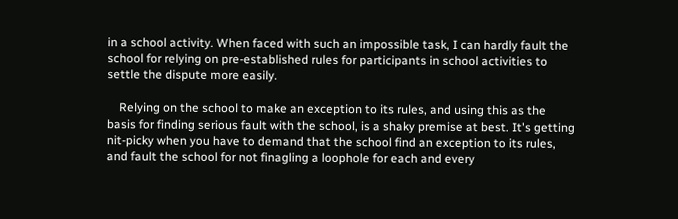in a school activity. When faced with such an impossible task, I can hardly fault the school for relying on pre-established rules for participants in school activities to settle the dispute more easily.

    Relying on the school to make an exception to its rules, and using this as the basis for finding serious fault with the school, is a shaky premise at best. It's getting nit-picky when you have to demand that the school find an exception to its rules, and fault the school for not finagling a loophole for each and every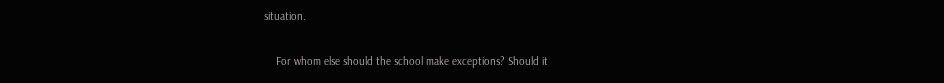situation.

    For whom else should the school make exceptions? Should it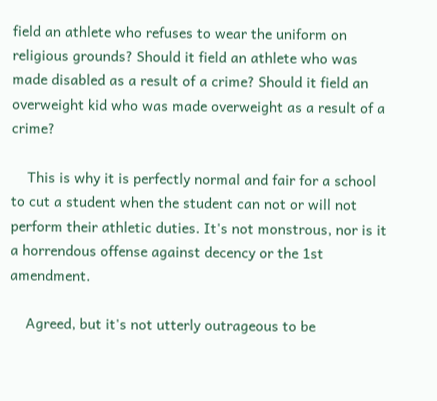field an athlete who refuses to wear the uniform on religious grounds? Should it field an athlete who was made disabled as a result of a crime? Should it field an overweight kid who was made overweight as a result of a crime?

    This is why it is perfectly normal and fair for a school to cut a student when the student can not or will not perform their athletic duties. It's not monstrous, nor is it a horrendous offense against decency or the 1st amendment.

    Agreed, but it's not utterly outrageous to be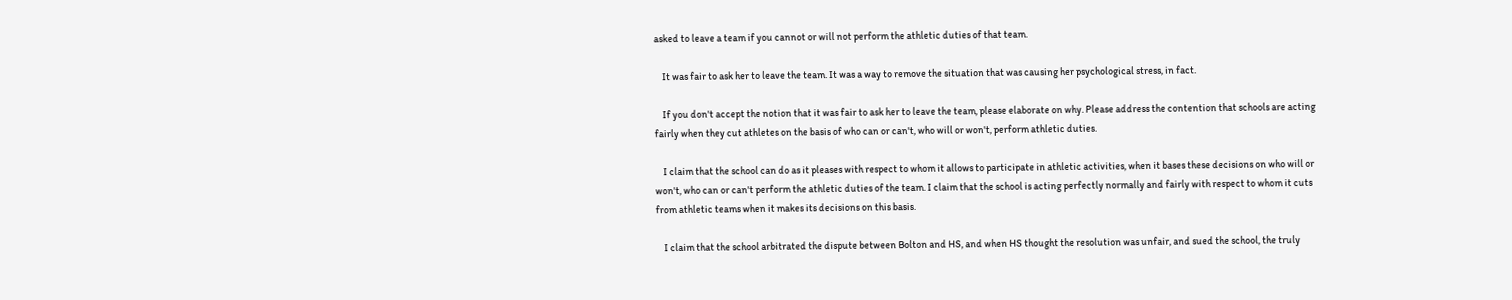asked to leave a team if you cannot or will not perform the athletic duties of that team.

    It was fair to ask her to leave the team. It was a way to remove the situation that was causing her psychological stress, in fact.

    If you don't accept the notion that it was fair to ask her to leave the team, please elaborate on why. Please address the contention that schools are acting fairly when they cut athletes on the basis of who can or can't, who will or won't, perform athletic duties.

    I claim that the school can do as it pleases with respect to whom it allows to participate in athletic activities, when it bases these decisions on who will or won't, who can or can't perform the athletic duties of the team. I claim that the school is acting perfectly normally and fairly with respect to whom it cuts from athletic teams when it makes its decisions on this basis.

    I claim that the school arbitrated the dispute between Bolton and HS, and when HS thought the resolution was unfair, and sued the school, the truly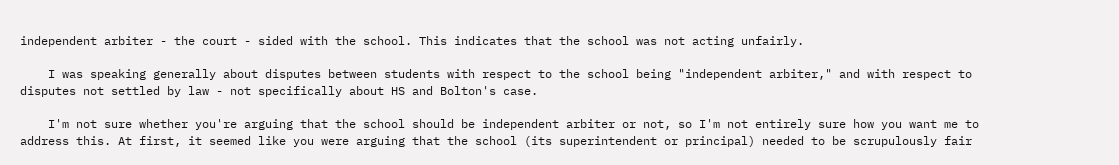independent arbiter - the court - sided with the school. This indicates that the school was not acting unfairly.

    I was speaking generally about disputes between students with respect to the school being "independent arbiter," and with respect to disputes not settled by law - not specifically about HS and Bolton's case.

    I'm not sure whether you're arguing that the school should be independent arbiter or not, so I'm not entirely sure how you want me to address this. At first, it seemed like you were arguing that the school (its superintendent or principal) needed to be scrupulously fair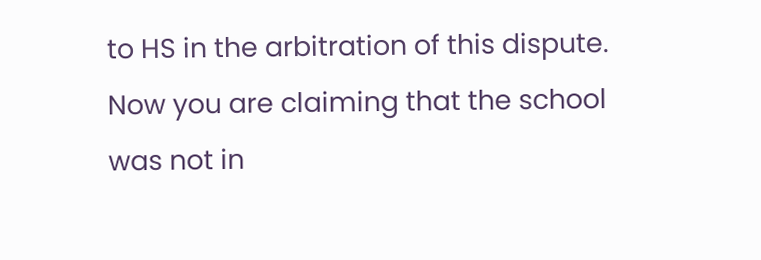to HS in the arbitration of this dispute. Now you are claiming that the school was not in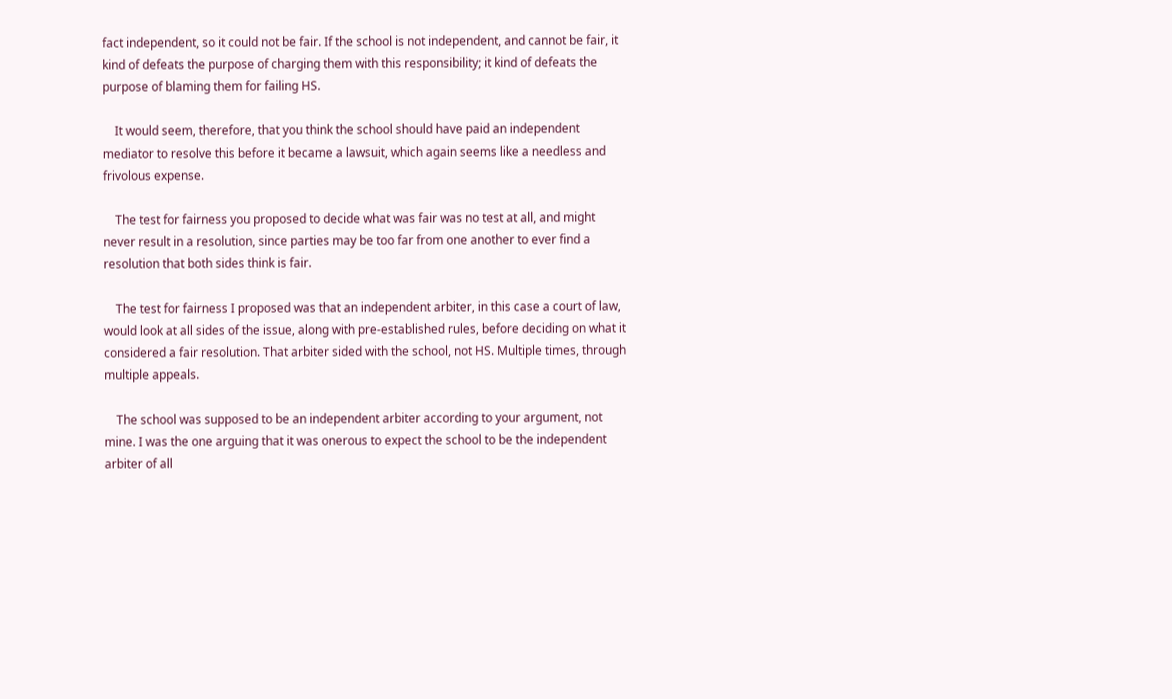fact independent, so it could not be fair. If the school is not independent, and cannot be fair, it kind of defeats the purpose of charging them with this responsibility; it kind of defeats the purpose of blaming them for failing HS.

    It would seem, therefore, that you think the school should have paid an independent mediator to resolve this before it became a lawsuit, which again seems like a needless and frivolous expense.

    The test for fairness you proposed to decide what was fair was no test at all, and might never result in a resolution, since parties may be too far from one another to ever find a resolution that both sides think is fair.

    The test for fairness I proposed was that an independent arbiter, in this case a court of law, would look at all sides of the issue, along with pre-established rules, before deciding on what it considered a fair resolution. That arbiter sided with the school, not HS. Multiple times, through multiple appeals.

    The school was supposed to be an independent arbiter according to your argument, not mine. I was the one arguing that it was onerous to expect the school to be the independent arbiter of all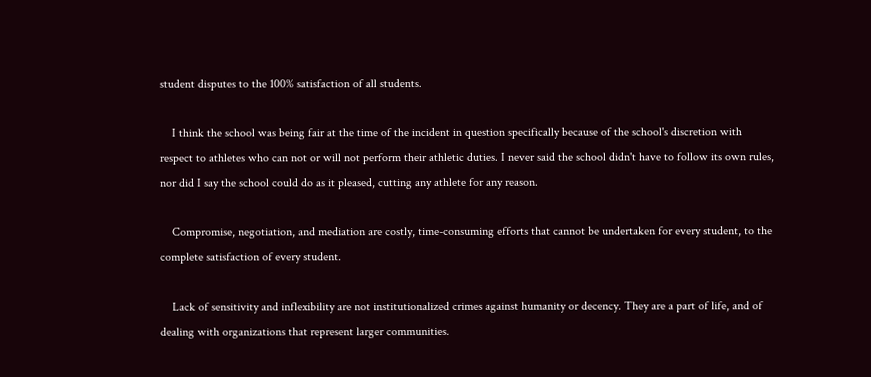student disputes to the 100% satisfaction of all students.

    I think the school was being fair at the time of the incident in question specifically because of the school's discretion with respect to athletes who can not or will not perform their athletic duties. I never said the school didn't have to follow its own rules, nor did I say the school could do as it pleased, cutting any athlete for any reason.

    Compromise, negotiation, and mediation are costly, time-consuming efforts that cannot be undertaken for every student, to the complete satisfaction of every student.

    Lack of sensitivity and inflexibility are not institutionalized crimes against humanity or decency. They are a part of life, and of dealing with organizations that represent larger communities.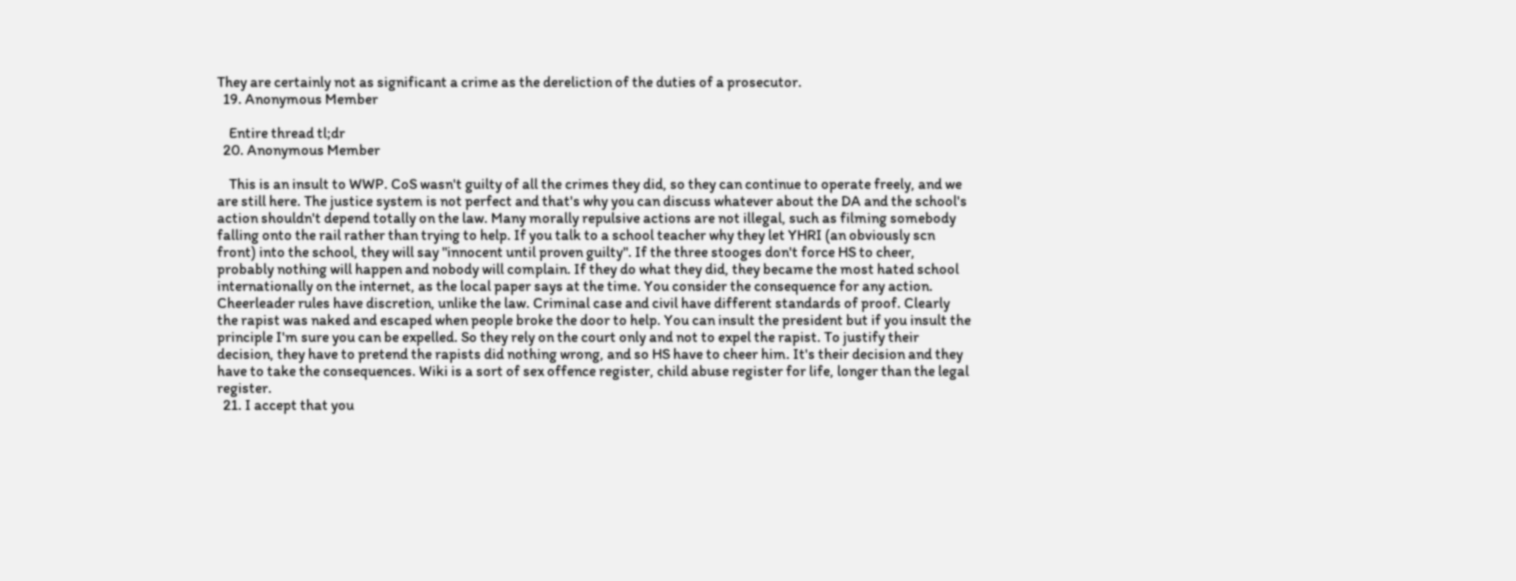They are certainly not as significant a crime as the dereliction of the duties of a prosecutor.
  19. Anonymous Member

    Entire thread tl;dr
  20. Anonymous Member

    This is an insult to WWP. CoS wasn't guilty of all the crimes they did, so they can continue to operate freely, and we are still here. The justice system is not perfect and that's why you can discuss whatever about the DA and the school's action shouldn't depend totally on the law. Many morally repulsive actions are not illegal, such as filming somebody falling onto the rail rather than trying to help. If you talk to a school teacher why they let YHRI (an obviously scn front) into the school, they will say "innocent until proven guilty". If the three stooges don't force HS to cheer, probably nothing will happen and nobody will complain. If they do what they did, they became the most hated school internationally on the internet, as the local paper says at the time. You consider the consequence for any action. Cheerleader rules have discretion, unlike the law. Criminal case and civil have different standards of proof. Clearly the rapist was naked and escaped when people broke the door to help. You can insult the president but if you insult the principle I'm sure you can be expelled. So they rely on the court only and not to expel the rapist. To justify their decision, they have to pretend the rapists did nothing wrong, and so HS have to cheer him. It's their decision and they have to take the consequences. Wiki is a sort of sex offence register, child abuse register for life, longer than the legal register.
  21. I accept that you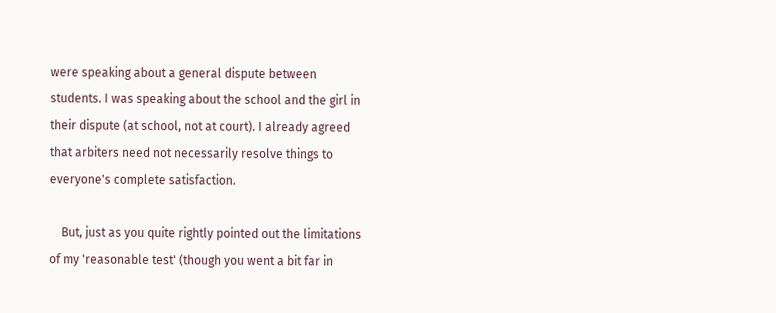were speaking about a general dispute between students. I was speaking about the school and the girl in their dispute (at school, not at court). I already agreed that arbiters need not necessarily resolve things to everyone's complete satisfaction.

    But, just as you quite rightly pointed out the limitations of my 'reasonable test' (though you went a bit far in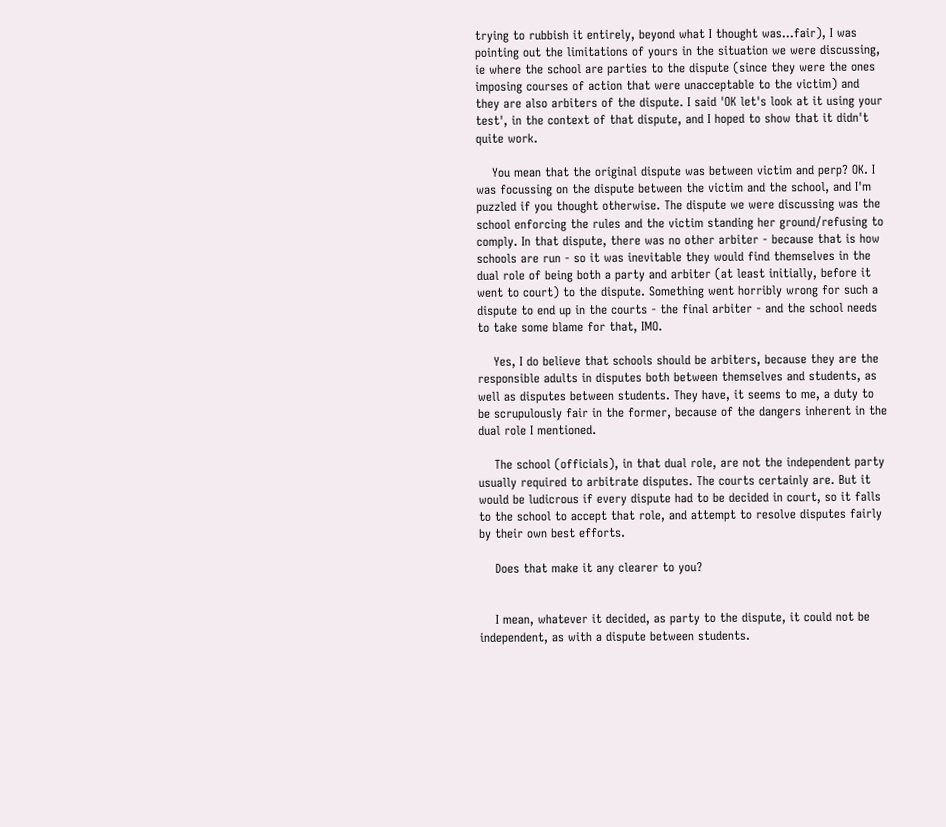trying to rubbish it entirely, beyond what I thought was...fair), I was pointing out the limitations of yours in the situation we were discussing, ie where the school are parties to the dispute (since they were the ones imposing courses of action that were unacceptable to the victim) and they are also arbiters of the dispute. I said 'OK let's look at it using your test', in the context of that dispute, and I hoped to show that it didn't quite work.

    You mean that the original dispute was between victim and perp? OK. I was focussing on the dispute between the victim and the school, and I'm puzzled if you thought otherwise. The dispute we were discussing was the school enforcing the rules and the victim standing her ground/refusing to comply. In that dispute, there was no other arbiter - because that is how schools are run - so it was inevitable they would find themselves in the dual role of being both a party and arbiter (at least initially, before it went to court) to the dispute. Something went horribly wrong for such a dispute to end up in the courts - the final arbiter - and the school needs to take some blame for that, IMO.

    Yes, I do believe that schools should be arbiters, because they are the responsible adults in disputes both between themselves and students, as well as disputes between students. They have, it seems to me, a duty to be scrupulously fair in the former, because of the dangers inherent in the dual role I mentioned.

    The school (officials), in that dual role, are not the independent party usually required to arbitrate disputes. The courts certainly are. But it would be ludicrous if every dispute had to be decided in court, so it falls to the school to accept that role, and attempt to resolve disputes fairly by their own best efforts.

    Does that make it any clearer to you?


    I mean, whatever it decided, as party to the dispute, it could not be independent, as with a dispute between students.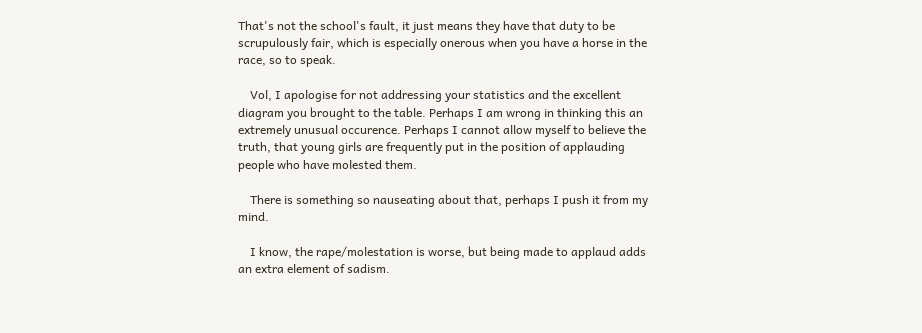That's not the school's fault, it just means they have that duty to be scrupulously fair, which is especially onerous when you have a horse in the race, so to speak.

    Vol, I apologise for not addressing your statistics and the excellent diagram you brought to the table. Perhaps I am wrong in thinking this an extremely unusual occurence. Perhaps I cannot allow myself to believe the truth, that young girls are frequently put in the position of applauding people who have molested them.

    There is something so nauseating about that, perhaps I push it from my mind.

    I know, the rape/molestation is worse, but being made to applaud adds an extra element of sadism.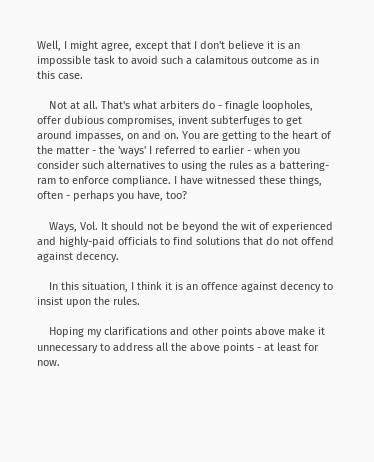Well, I might agree, except that I don't believe it is an impossible task to avoid such a calamitous outcome as in this case.

    Not at all. That's what arbiters do - finagle loopholes, offer dubious compromises, invent subterfuges to get around impasses, on and on. You are getting to the heart of the matter - the 'ways' I referred to earlier - when you consider such alternatives to using the rules as a battering-ram to enforce compliance. I have witnessed these things, often - perhaps you have, too?

    Ways, Vol. It should not be beyond the wit of experienced and highly-paid officials to find solutions that do not offend against decency.

    In this situation, I think it is an offence against decency to insist upon the rules.

    Hoping my clarifications and other points above make it unnecessary to address all the above points - at least for now.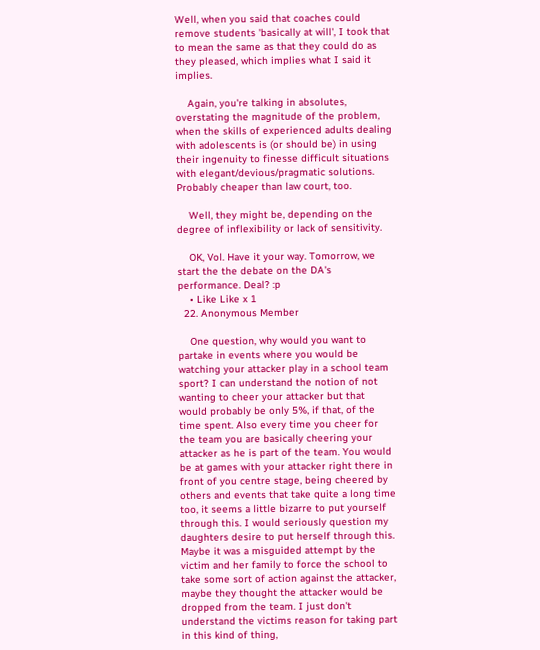Well, when you said that coaches could remove students 'basically at will', I took that to mean the same as that they could do as they pleased, which implies what I said it implies.

    Again, you're talking in absolutes, overstating the magnitude of the problem, when the skills of experienced adults dealing with adolescents is (or should be) in using their ingenuity to finesse difficult situations with elegant/devious/pragmatic solutions. Probably cheaper than law court, too.

    Well, they might be, depending on the degree of inflexibility or lack of sensitivity.

    OK, Vol. Have it your way. Tomorrow, we start the the debate on the DA's performance. Deal? :p
    • Like Like x 1
  22. Anonymous Member

    One question, why would you want to partake in events where you would be watching your attacker play in a school team sport? I can understand the notion of not wanting to cheer your attacker but that would probably be only 5%, if that, of the time spent. Also every time you cheer for the team you are basically cheering your attacker as he is part of the team. You would be at games with your attacker right there in front of you centre stage, being cheered by others and events that take quite a long time too, it seems a little bizarre to put yourself through this. I would seriously question my daughters desire to put herself through this. Maybe it was a misguided attempt by the victim and her family to force the school to take some sort of action against the attacker, maybe they thought the attacker would be dropped from the team. I just don't understand the victims reason for taking part in this kind of thing,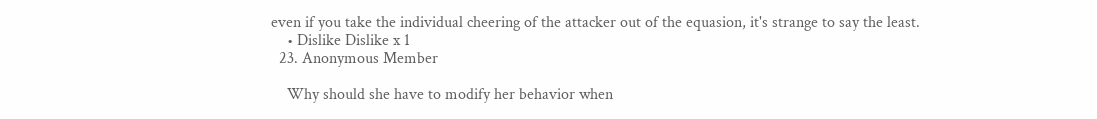even if you take the individual cheering of the attacker out of the equasion, it's strange to say the least.
    • Dislike Dislike x 1
  23. Anonymous Member

    Why should she have to modify her behavior when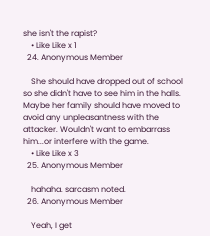she isn't the rapist?
    • Like Like x 1
  24. Anonymous Member

    She should have dropped out of school so she didn't have to see him in the halls. Maybe her family should have moved to avoid any unpleasantness with the attacker. Wouldn't want to embarrass him...or interfere with the game.
    • Like Like x 3
  25. Anonymous Member

    hahaha. sarcasm noted.
  26. Anonymous Member

    Yeah, I get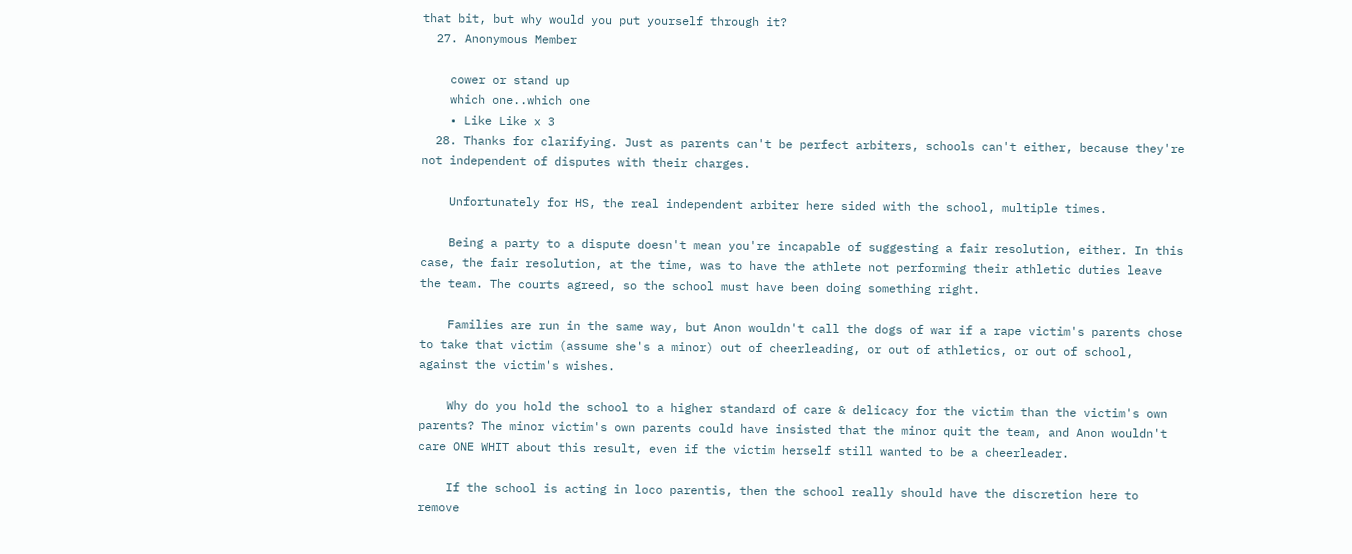that bit, but why would you put yourself through it?
  27. Anonymous Member

    cower or stand up
    which one..which one
    • Like Like x 3
  28. Thanks for clarifying. Just as parents can't be perfect arbiters, schools can't either, because they're not independent of disputes with their charges.

    Unfortunately for HS, the real independent arbiter here sided with the school, multiple times.

    Being a party to a dispute doesn't mean you're incapable of suggesting a fair resolution, either. In this case, the fair resolution, at the time, was to have the athlete not performing their athletic duties leave the team. The courts agreed, so the school must have been doing something right.

    Families are run in the same way, but Anon wouldn't call the dogs of war if a rape victim's parents chose to take that victim (assume she's a minor) out of cheerleading, or out of athletics, or out of school, against the victim's wishes.

    Why do you hold the school to a higher standard of care & delicacy for the victim than the victim's own parents? The minor victim's own parents could have insisted that the minor quit the team, and Anon wouldn't care ONE WHIT about this result, even if the victim herself still wanted to be a cheerleader.

    If the school is acting in loco parentis, then the school really should have the discretion here to remove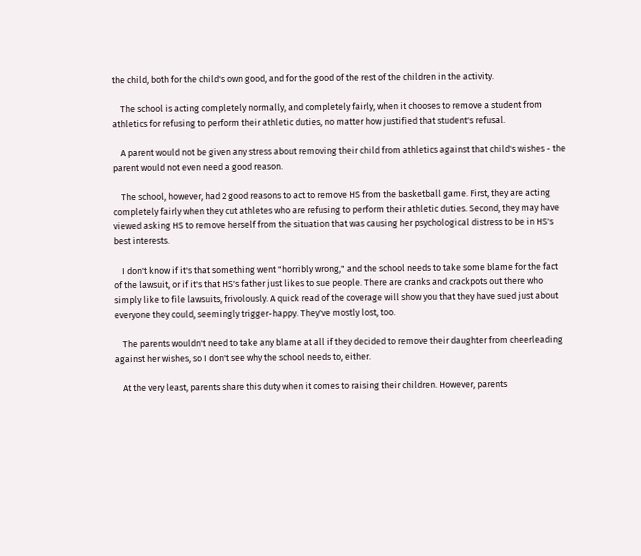the child, both for the child's own good, and for the good of the rest of the children in the activity.

    The school is acting completely normally, and completely fairly, when it chooses to remove a student from athletics for refusing to perform their athletic duties, no matter how justified that student's refusal.

    A parent would not be given any stress about removing their child from athletics against that child's wishes - the parent would not even need a good reason.

    The school, however, had 2 good reasons to act to remove HS from the basketball game. First, they are acting completely fairly when they cut athletes who are refusing to perform their athletic duties. Second, they may have viewed asking HS to remove herself from the situation that was causing her psychological distress to be in HS's best interests.

    I don't know if it's that something went "horribly wrong," and the school needs to take some blame for the fact of the lawsuit, or if it's that HS's father just likes to sue people. There are cranks and crackpots out there who simply like to file lawsuits, frivolously. A quick read of the coverage will show you that they have sued just about everyone they could, seemingly trigger-happy. They've mostly lost, too.

    The parents wouldn't need to take any blame at all if they decided to remove their daughter from cheerleading against her wishes, so I don't see why the school needs to, either.

    At the very least, parents share this duty when it comes to raising their children. However, parents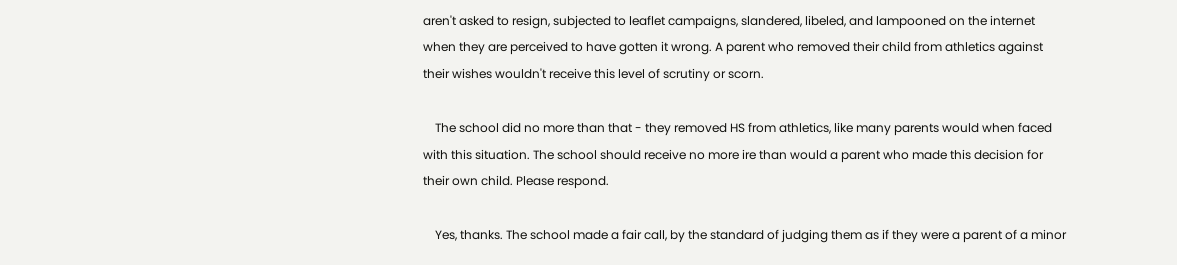aren't asked to resign, subjected to leaflet campaigns, slandered, libeled, and lampooned on the internet when they are perceived to have gotten it wrong. A parent who removed their child from athletics against their wishes wouldn't receive this level of scrutiny or scorn.

    The school did no more than that - they removed HS from athletics, like many parents would when faced with this situation. The school should receive no more ire than would a parent who made this decision for their own child. Please respond.

    Yes, thanks. The school made a fair call, by the standard of judging them as if they were a parent of a minor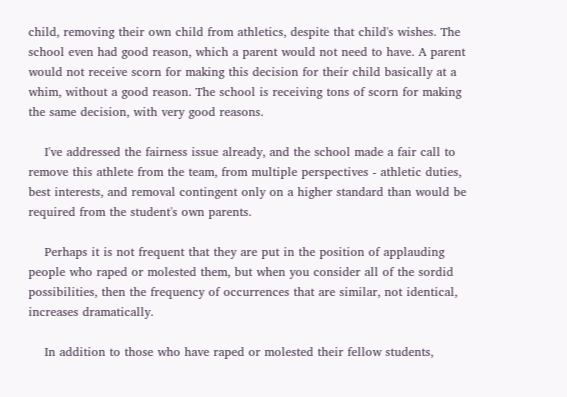child, removing their own child from athletics, despite that child's wishes. The school even had good reason, which a parent would not need to have. A parent would not receive scorn for making this decision for their child basically at a whim, without a good reason. The school is receiving tons of scorn for making the same decision, with very good reasons.

    I've addressed the fairness issue already, and the school made a fair call to remove this athlete from the team, from multiple perspectives - athletic duties, best interests, and removal contingent only on a higher standard than would be required from the student's own parents.

    Perhaps it is not frequent that they are put in the position of applauding people who raped or molested them, but when you consider all of the sordid possibilities, then the frequency of occurrences that are similar, not identical, increases dramatically.

    In addition to those who have raped or molested their fellow students,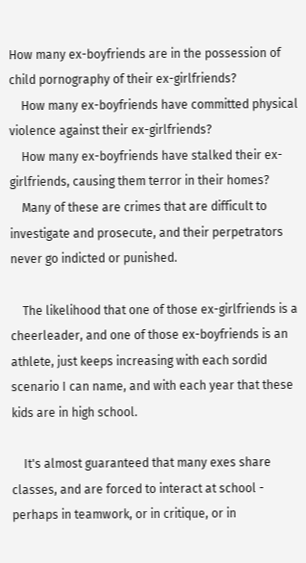How many ex-boyfriends are in the possession of child pornography of their ex-girlfriends?
    How many ex-boyfriends have committed physical violence against their ex-girlfriends?
    How many ex-boyfriends have stalked their ex-girlfriends, causing them terror in their homes?
    Many of these are crimes that are difficult to investigate and prosecute, and their perpetrators never go indicted or punished.

    The likelihood that one of those ex-girlfriends is a cheerleader, and one of those ex-boyfriends is an athlete, just keeps increasing with each sordid scenario I can name, and with each year that these kids are in high school.

    It's almost guaranteed that many exes share classes, and are forced to interact at school - perhaps in teamwork, or in critique, or in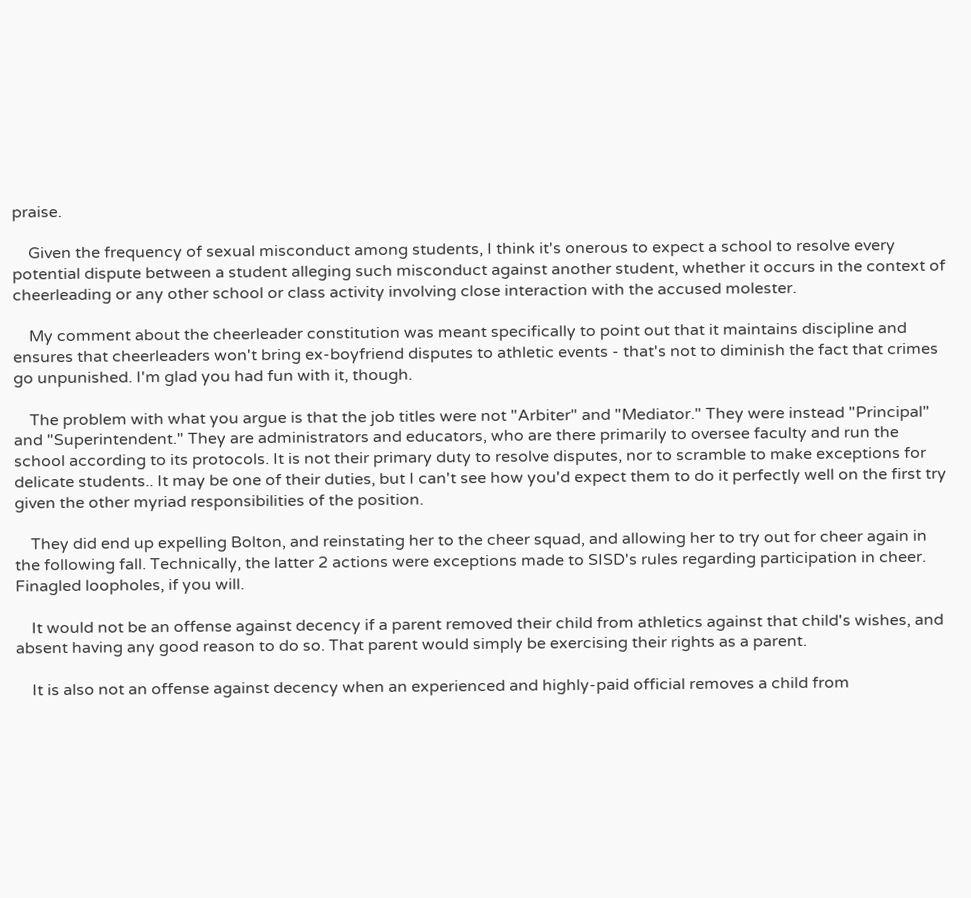praise.

    Given the frequency of sexual misconduct among students, I think it's onerous to expect a school to resolve every potential dispute between a student alleging such misconduct against another student, whether it occurs in the context of cheerleading or any other school or class activity involving close interaction with the accused molester.

    My comment about the cheerleader constitution was meant specifically to point out that it maintains discipline and ensures that cheerleaders won't bring ex-boyfriend disputes to athletic events - that's not to diminish the fact that crimes go unpunished. I'm glad you had fun with it, though.

    The problem with what you argue is that the job titles were not "Arbiter" and "Mediator." They were instead "Principal" and "Superintendent." They are administrators and educators, who are there primarily to oversee faculty and run the school according to its protocols. It is not their primary duty to resolve disputes, nor to scramble to make exceptions for delicate students.. It may be one of their duties, but I can't see how you'd expect them to do it perfectly well on the first try given the other myriad responsibilities of the position.

    They did end up expelling Bolton, and reinstating her to the cheer squad, and allowing her to try out for cheer again in the following fall. Technically, the latter 2 actions were exceptions made to SISD's rules regarding participation in cheer. Finagled loopholes, if you will.

    It would not be an offense against decency if a parent removed their child from athletics against that child's wishes, and absent having any good reason to do so. That parent would simply be exercising their rights as a parent.

    It is also not an offense against decency when an experienced and highly-paid official removes a child from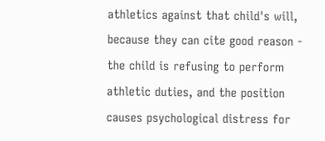athletics against that child's will, because they can cite good reason - the child is refusing to perform athletic duties, and the position causes psychological distress for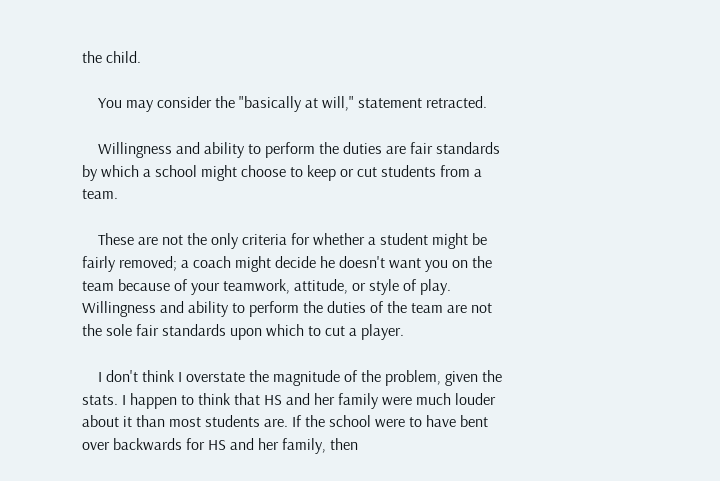the child.

    You may consider the "basically at will," statement retracted.

    Willingness and ability to perform the duties are fair standards by which a school might choose to keep or cut students from a team.

    These are not the only criteria for whether a student might be fairly removed; a coach might decide he doesn't want you on the team because of your teamwork, attitude, or style of play. Willingness and ability to perform the duties of the team are not the sole fair standards upon which to cut a player.

    I don't think I overstate the magnitude of the problem, given the stats. I happen to think that HS and her family were much louder about it than most students are. If the school were to have bent over backwards for HS and her family, then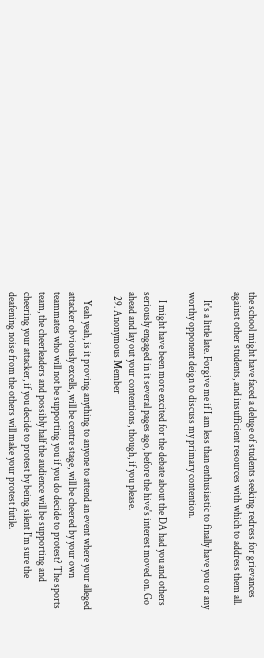the school might have faced a deluge of students seeking redress for grievances against other students, and insufficient resources with which to address them all.

    It's a little late. Forgive me if I am less than enthusiastic to finally have you or any worthy opponent deign to discuss my primary contention.

    I might have been more excited for the debate about the DA had you and others seriously engaged in it several pages ago, before the hive's interest moved on. Go ahead and lay out your contentions, though, if you please.
  29. Anonymous Member

    Yeah yeah, is it proving anything to anyone to attend an event where your alleged attacker obviously excells, will be centre stage, will be cheered by your own teammates who will not be supporting you if you do decide to protest? The sports team, the cheerleaders and possibly half the audience will be supporting and cheering your attacker, if you decide to protest by being silent I'm sure the deafening noise from the others will make your protest futile.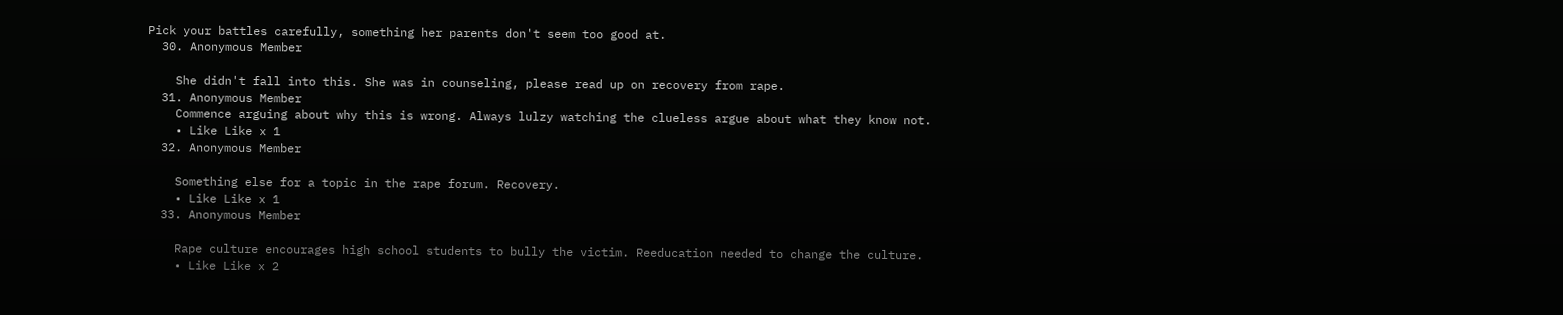Pick your battles carefully, something her parents don't seem too good at.
  30. Anonymous Member

    She didn't fall into this. She was in counseling, please read up on recovery from rape.
  31. Anonymous Member
    Commence arguing about why this is wrong. Always lulzy watching the clueless argue about what they know not.
    • Like Like x 1
  32. Anonymous Member

    Something else for a topic in the rape forum. Recovery.
    • Like Like x 1
  33. Anonymous Member

    Rape culture encourages high school students to bully the victim. Reeducation needed to change the culture.
    • Like Like x 2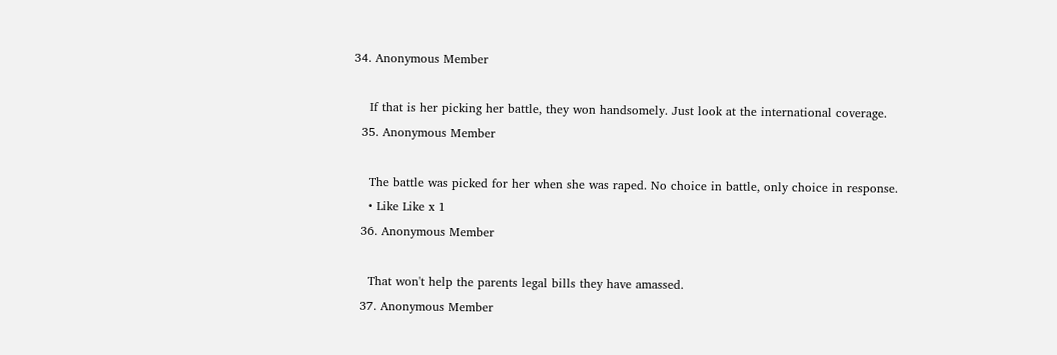34. Anonymous Member

    If that is her picking her battle, they won handsomely. Just look at the international coverage.
  35. Anonymous Member

    The battle was picked for her when she was raped. No choice in battle, only choice in response.
    • Like Like x 1
  36. Anonymous Member

    That won't help the parents legal bills they have amassed.
  37. Anonymous Member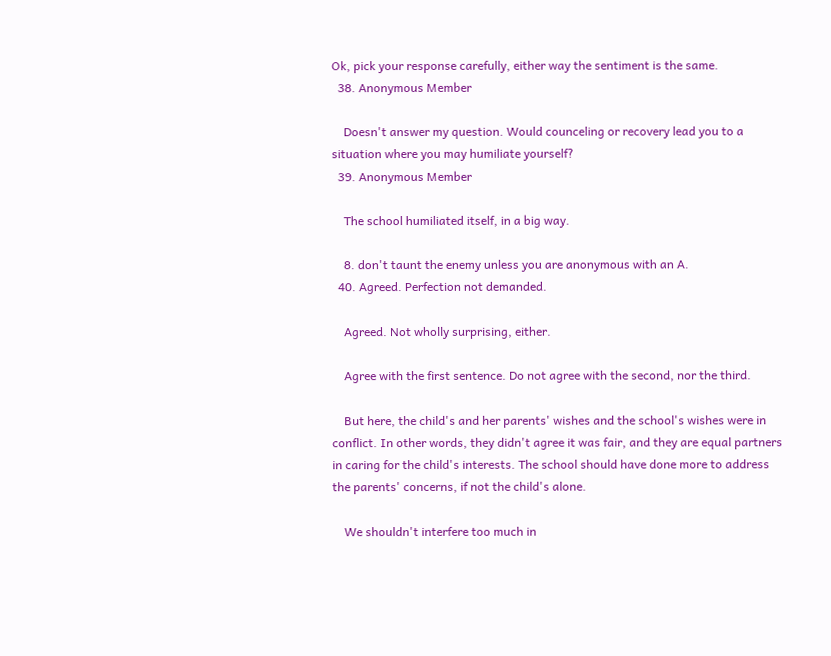Ok, pick your response carefully, either way the sentiment is the same.
  38. Anonymous Member

    Doesn't answer my question. Would counceling or recovery lead you to a situation where you may humiliate yourself?
  39. Anonymous Member

    The school humiliated itself, in a big way.

    8. don't taunt the enemy unless you are anonymous with an A.
  40. Agreed. Perfection not demanded.

    Agreed. Not wholly surprising, either.

    Agree with the first sentence. Do not agree with the second, nor the third.

    But here, the child's and her parents' wishes and the school's wishes were in conflict. In other words, they didn't agree it was fair, and they are equal partners in caring for the child's interests. The school should have done more to address the parents' concerns, if not the child's alone.

    We shouldn't interfere too much in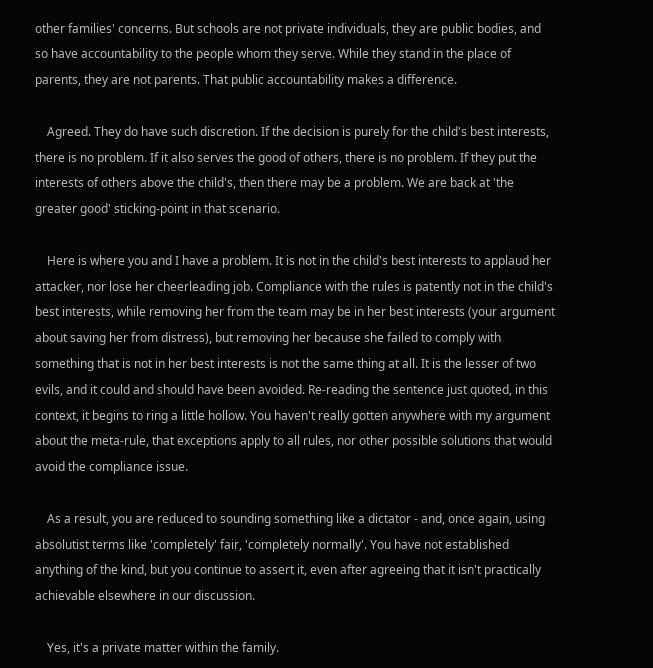other families' concerns. But schools are not private individuals, they are public bodies, and so have accountability to the people whom they serve. While they stand in the place of parents, they are not parents. That public accountability makes a difference.

    Agreed. They do have such discretion. If the decision is purely for the child's best interests, there is no problem. If it also serves the good of others, there is no problem. If they put the interests of others above the child's, then there may be a problem. We are back at 'the greater good' sticking-point in that scenario.

    Here is where you and I have a problem. It is not in the child's best interests to applaud her attacker, nor lose her cheerleading job. Compliance with the rules is patently not in the child's best interests, while removing her from the team may be in her best interests (your argument about saving her from distress), but removing her because she failed to comply with something that is not in her best interests is not the same thing at all. It is the lesser of two evils, and it could and should have been avoided. Re-reading the sentence just quoted, in this context, it begins to ring a little hollow. You haven't really gotten anywhere with my argument about the meta-rule, that exceptions apply to all rules, nor other possible solutions that would avoid the compliance issue.

    As a result, you are reduced to sounding something like a dictator - and, once again, using absolutist terms like 'completely' fair, 'completely normally'. You have not established anything of the kind, but you continue to assert it, even after agreeing that it isn't practically achievable elsewhere in our discussion.

    Yes, it's a private matter within the family.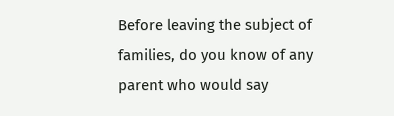Before leaving the subject of families, do you know of any parent who would say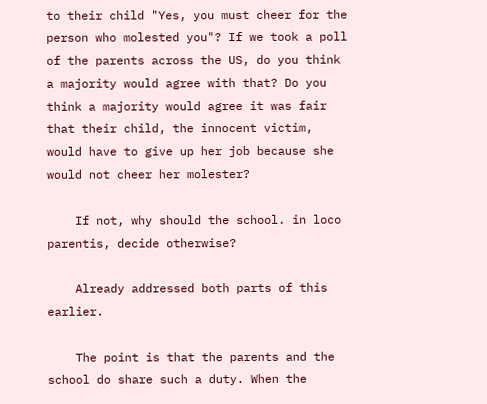to their child "Yes, you must cheer for the person who molested you"? If we took a poll of the parents across the US, do you think a majority would agree with that? Do you think a majority would agree it was fair that their child, the innocent victim, would have to give up her job because she would not cheer her molester?

    If not, why should the school. in loco parentis, decide otherwise?

    Already addressed both parts of this earlier.

    The point is that the parents and the school do share such a duty. When the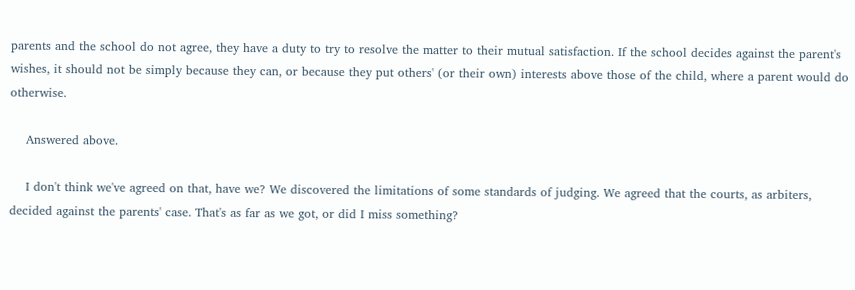parents and the school do not agree, they have a duty to try to resolve the matter to their mutual satisfaction. If the school decides against the parent's wishes, it should not be simply because they can, or because they put others' (or their own) interests above those of the child, where a parent would do otherwise.

    Answered above.

    I don't think we've agreed on that, have we? We discovered the limitations of some standards of judging. We agreed that the courts, as arbiters, decided against the parents' case. That's as far as we got, or did I miss something?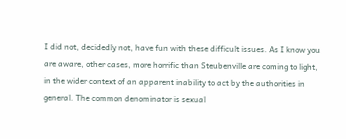I did not, decidedly not, have fun with these difficult issues. As I know you are aware, other cases, more horrific than Steubenville are coming to light, in the wider context of an apparent inability to act by the authorities in general. The common denominator is sexual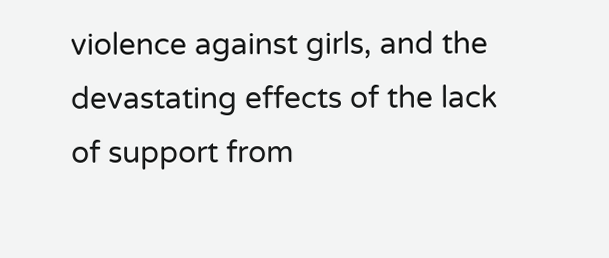violence against girls, and the devastating effects of the lack of support from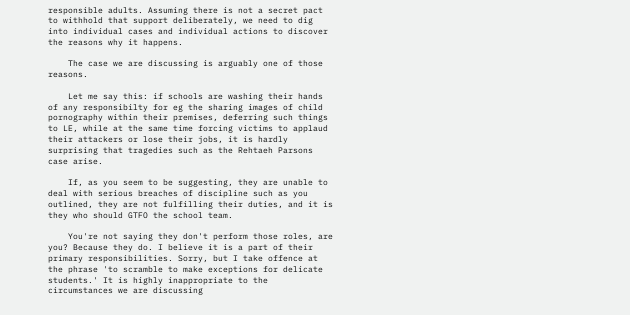responsible adults. Assuming there is not a secret pact to withhold that support deliberately, we need to dig into individual cases and individual actions to discover the reasons why it happens.

    The case we are discussing is arguably one of those reasons.

    Let me say this: if schools are washing their hands of any responsibilty for eg the sharing images of child pornography within their premises, deferring such things to LE, while at the same time forcing victims to applaud their attackers or lose their jobs, it is hardly surprising that tragedies such as the Rehtaeh Parsons case arise.

    If, as you seem to be suggesting, they are unable to deal with serious breaches of discipline such as you outlined, they are not fulfilling their duties, and it is they who should GTFO the school team.

    You're not saying they don't perform those roles, are you? Because they do. I believe it is a part of their primary responsibilities. Sorry, but I take offence at the phrase 'to scramble to make exceptions for delicate students.' It is highly inappropriate to the circumstances we are discussing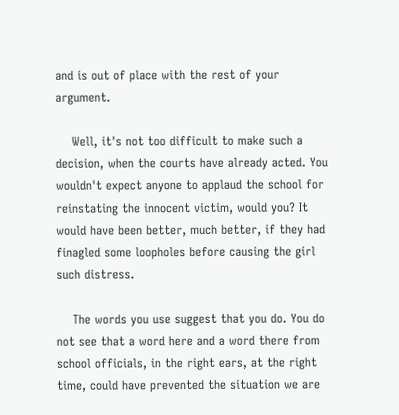and is out of place with the rest of your argument.

    Well, it's not too difficult to make such a decision, when the courts have already acted. You wouldn't expect anyone to applaud the school for reinstating the innocent victim, would you? It would have been better, much better, if they had finagled some loopholes before causing the girl such distress.

    The words you use suggest that you do. You do not see that a word here and a word there from school officials, in the right ears, at the right time, could have prevented the situation we are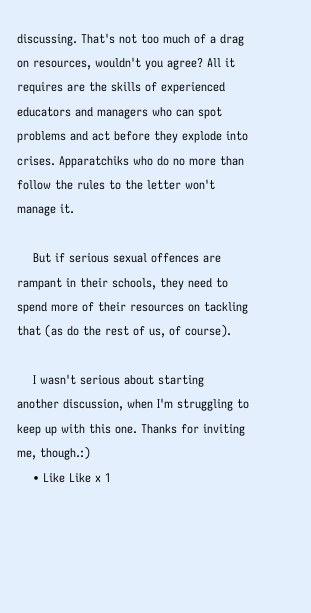discussing. That's not too much of a drag on resources, wouldn't you agree? All it requires are the skills of experienced educators and managers who can spot problems and act before they explode into crises. Apparatchiks who do no more than follow the rules to the letter won't manage it.

    But if serious sexual offences are rampant in their schools, they need to spend more of their resources on tackling that (as do the rest of us, of course).

    I wasn't serious about starting another discussion, when I'm struggling to keep up with this one. Thanks for inviting me, though.:)
    • Like Like x 1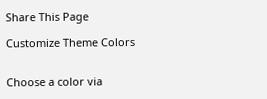Share This Page

Customize Theme Colors


Choose a color via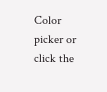Color picker or click the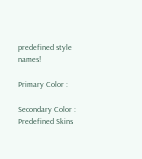predefined style names!

Primary Color :

Secondary Color :
Predefined Skins